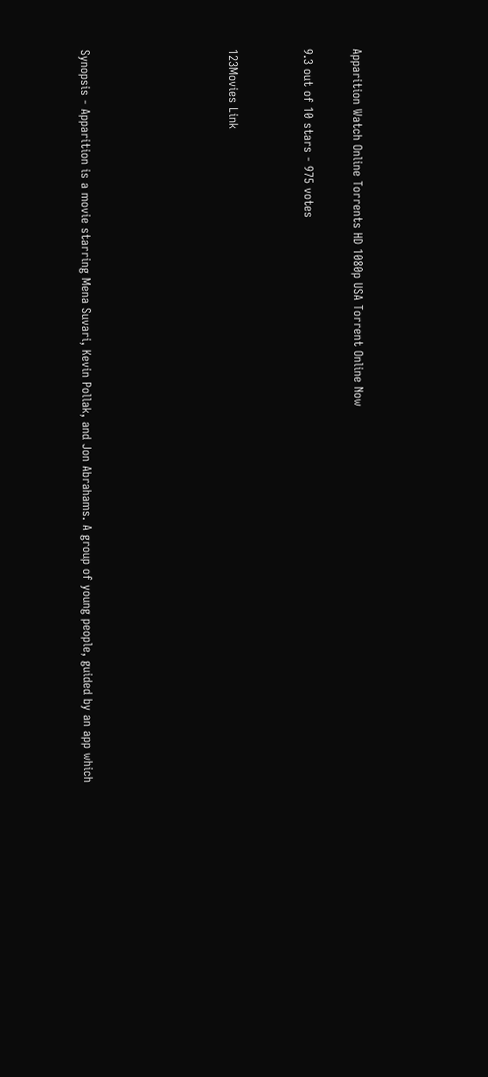Apparition Watch Online Torrents HD 1080p USA Torrent Online Now

9.3 out of 10 stars - 975 votes


123Movies Link





Synopsis - Apparition is a movie starring Mena Suvari, Kevin Pollak, and Jon Abrahams. A group of young people, guided by an app which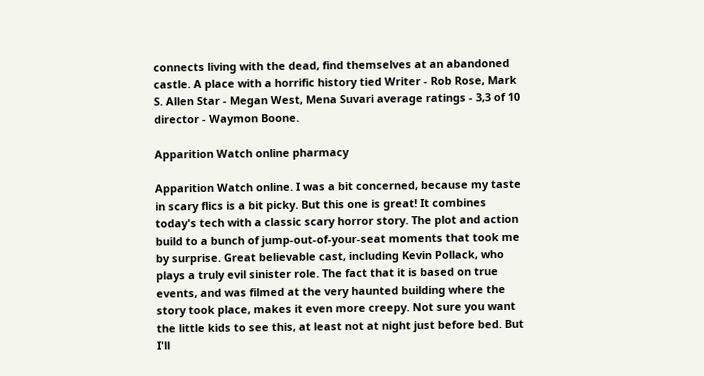connects living with the dead, find themselves at an abandoned castle. A place with a horrific history tied Writer - Rob Rose, Mark S. Allen Star - Megan West, Mena Suvari average ratings - 3,3 of 10 director - Waymon Boone.

Apparition Watch online pharmacy

Apparition Watch online. I was a bit concerned, because my taste in scary flics is a bit picky. But this one is great! It combines today's tech with a classic scary horror story. The plot and action build to a bunch of jump-out-of-your-seat moments that took me by surprise. Great believable cast, including Kevin Pollack, who plays a truly evil sinister role. The fact that it is based on true events, and was filmed at the very haunted building where the story took place, makes it even more creepy. Not sure you want the little kids to see this, at least not at night just before bed. But I'll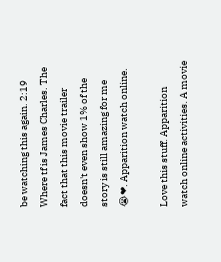be watching this again. 2:19 Where tf is James Charles. The fact that this movie trailer doesn't even show 1% of the story is still amazing for me 😭❤. Apparition watch online.

Love this stuff. Apparition watch online activities. A movie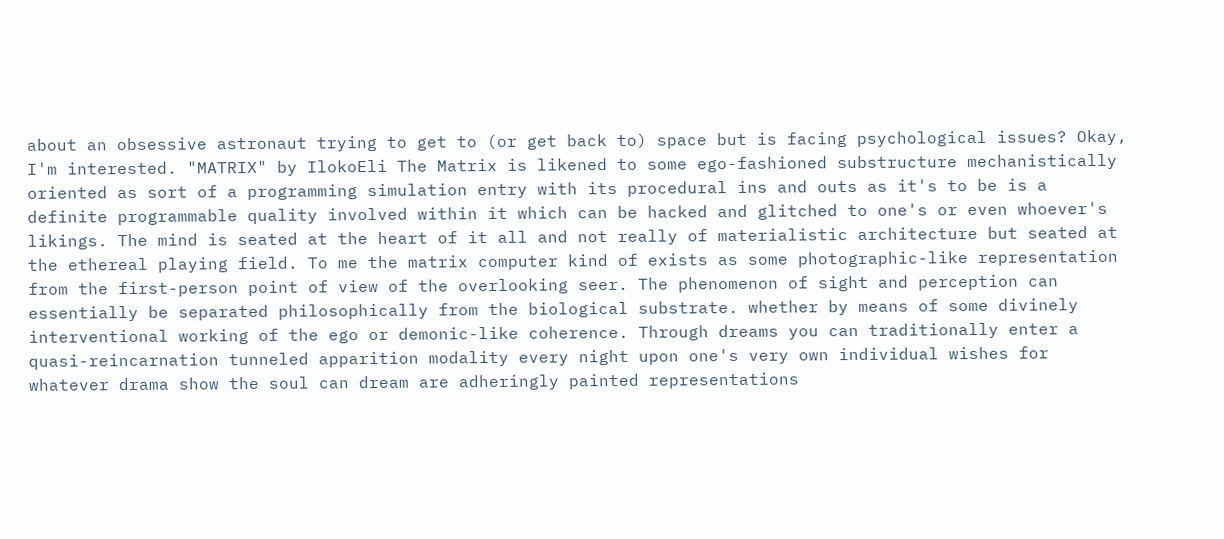about an obsessive astronaut trying to get to (or get back to) space but is facing psychological issues? Okay, I'm interested. "MATRIX" by IlokoEli The Matrix is likened to some ego-fashioned substructure mechanistically oriented as sort of a programming simulation entry with its procedural ins and outs as it's to be is a definite programmable quality involved within it which can be hacked and glitched to one's or even whoever's likings. The mind is seated at the heart of it all and not really of materialistic architecture but seated at the ethereal playing field. To me the matrix computer kind of exists as some photographic-like representation from the first-person point of view of the overlooking seer. The phenomenon of sight and perception can essentially be separated philosophically from the biological substrate. whether by means of some divinely interventional working of the ego or demonic-like coherence. Through dreams you can traditionally enter a quasi-reincarnation tunneled apparition modality every night upon one's very own individual wishes for whatever drama show the soul can dream are adheringly painted representations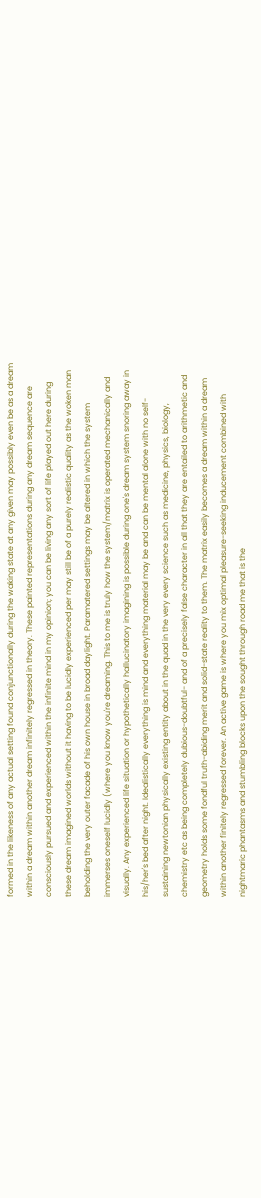formed in the likeness of any actual setting found conjunctionally during the waking state at any given may possibly even be as a dream within a dream within another dream infinitely regressed in theory. These painted representations during any dream sequence are consciously pursued and experienced within the infinite mind in my opinion; you can be living any sort of life played out here during these dream imagined worlds without it having to be lucidly experienced per may still be of a purely realistic quality as the woken man beholding the very outer facade of his own house in broad daylight. Paramatered settings may be altered in which the system immerses oneself lucidly (where you know you're dreaming. This to me is truly how the system/matrix is operated mechanically and visually. Any experienced life situation or hypothetically hallucinatory imagining is possible during one's dream system snoring away in his/her's bed after night. Idealistically everything is mind and everything material may be and can be mental alone with no self-sustaining newtonian physically existing entity about in the quad in the very every science such as medicine, physics, biology, chemistry etc as being completely dubious-doubtful- and of a precisely false character in all that they are entailed to arithmetic and geometry holds some fondful truth-abiding merit and solid-state reality to them. The matrix easily becomes a dream within a dream within another finitely regressed forever. An active game is where you mix optimal pleasure-seeking inducement combined with nightmaric phantasms and stumbling blocks upon the sought through road me that is the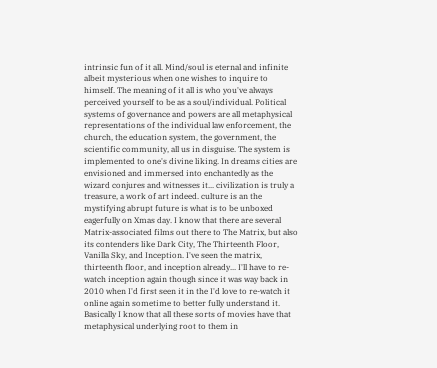intrinsic fun of it all. Mind/soul is eternal and infinite albeit mysterious when one wishes to inquire to himself. The meaning of it all is who you've always perceived yourself to be as a soul/individual. Political systems of governance and powers are all metaphysical representations of the individual law enforcement, the church, the education system, the government, the scientific community, all us in disguise. The system is implemented to one's divine liking. In dreams cities are envisioned and immersed into enchantedly as the wizard conjures and witnesses it... civilization is truly a treasure, a work of art indeed. culture is an the mystifying abrupt future is what is to be unboxed eagerfully on Xmas day. I know that there are several Matrix-associated films out there to The Matrix, but also its contenders like Dark City, The Thirteenth Floor, Vanilla Sky, and Inception. I've seen the matrix, thirteenth floor, and inception already... I'll have to re-watch inception again though since it was way back in 2010 when I'd first seen it in the I'd love to re-watch it online again sometime to better fully understand it. Basically I know that all these sorts of movies have that metaphysical underlying root to them in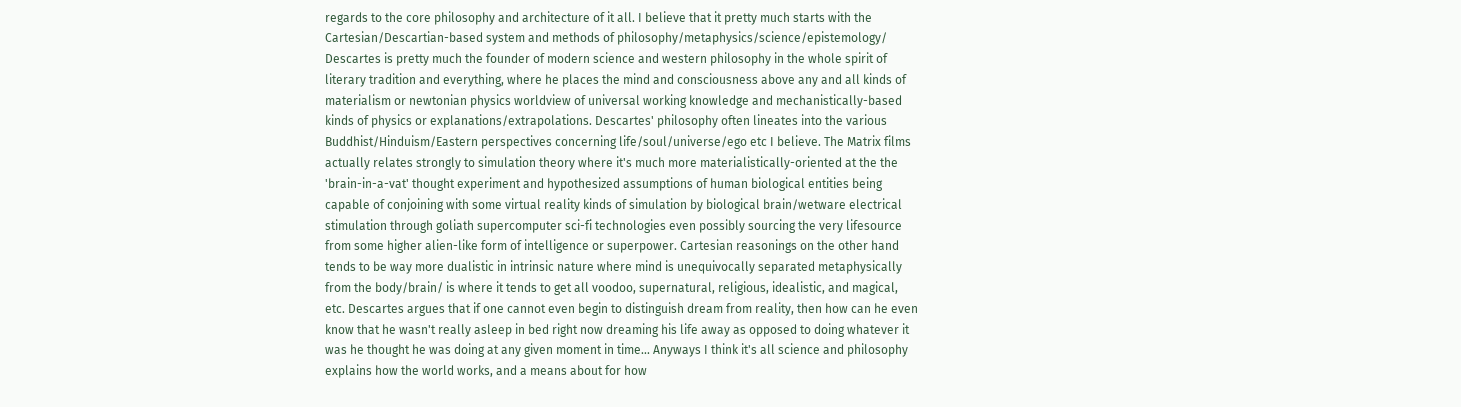regards to the core philosophy and architecture of it all. I believe that it pretty much starts with the Cartesian/Descartian-based system and methods of philosophy/metaphysics/science/epistemology/ Descartes is pretty much the founder of modern science and western philosophy in the whole spirit of literary tradition and everything, where he places the mind and consciousness above any and all kinds of materialism or newtonian physics worldview of universal working knowledge and mechanistically-based kinds of physics or explanations/extrapolations. Descartes' philosophy often lineates into the various Buddhist/Hinduism/Eastern perspectives concerning life/soul/universe/ego etc I believe. The Matrix films actually relates strongly to simulation theory where it's much more materialistically-oriented at the the 'brain-in-a-vat' thought experiment and hypothesized assumptions of human biological entities being capable of conjoining with some virtual reality kinds of simulation by biological brain/wetware electrical stimulation through goliath supercomputer sci-fi technologies even possibly sourcing the very lifesource from some higher alien-like form of intelligence or superpower. Cartesian reasonings on the other hand tends to be way more dualistic in intrinsic nature where mind is unequivocally separated metaphysically from the body/brain/ is where it tends to get all voodoo, supernatural, religious, idealistic, and magical, etc. Descartes argues that if one cannot even begin to distinguish dream from reality, then how can he even know that he wasn't really asleep in bed right now dreaming his life away as opposed to doing whatever it was he thought he was doing at any given moment in time... Anyways I think it's all science and philosophy explains how the world works, and a means about for how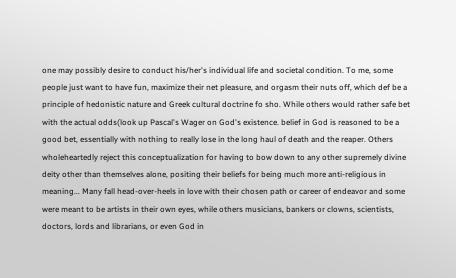one may possibly desire to conduct his/her's individual life and societal condition. To me, some people just want to have fun, maximize their net pleasure, and orgasm their nuts off, which def be a principle of hedonistic nature and Greek cultural doctrine fo sho. While others would rather safe bet with the actual odds(look up Pascal's Wager on God's existence. belief in God is reasoned to be a good bet, essentially with nothing to really lose in the long haul of death and the reaper. Others wholeheartedly reject this conceptualization for having to bow down to any other supremely divine deity other than themselves alone, positing their beliefs for being much more anti-religious in meaning... Many fall head-over-heels in love with their chosen path or career of endeavor and some were meant to be artists in their own eyes, while others musicians, bankers or clowns, scientists, doctors, lords and librarians, or even God in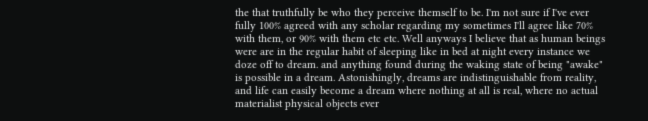the that truthfully be who they perceive themself to be. I'm not sure if I've ever fully 100% agreed with any scholar regarding my sometimes I'll agree like 70% with them, or 90% with them etc etc. Well anyways I believe that as human beings were are in the regular habit of sleeping like in bed at night every instance we doze off to dream. and anything found during the waking state of being "awake" is possible in a dream. Astonishingly, dreams are indistinguishable from reality, and life can easily become a dream where nothing at all is real, where no actual materialist physical objects ever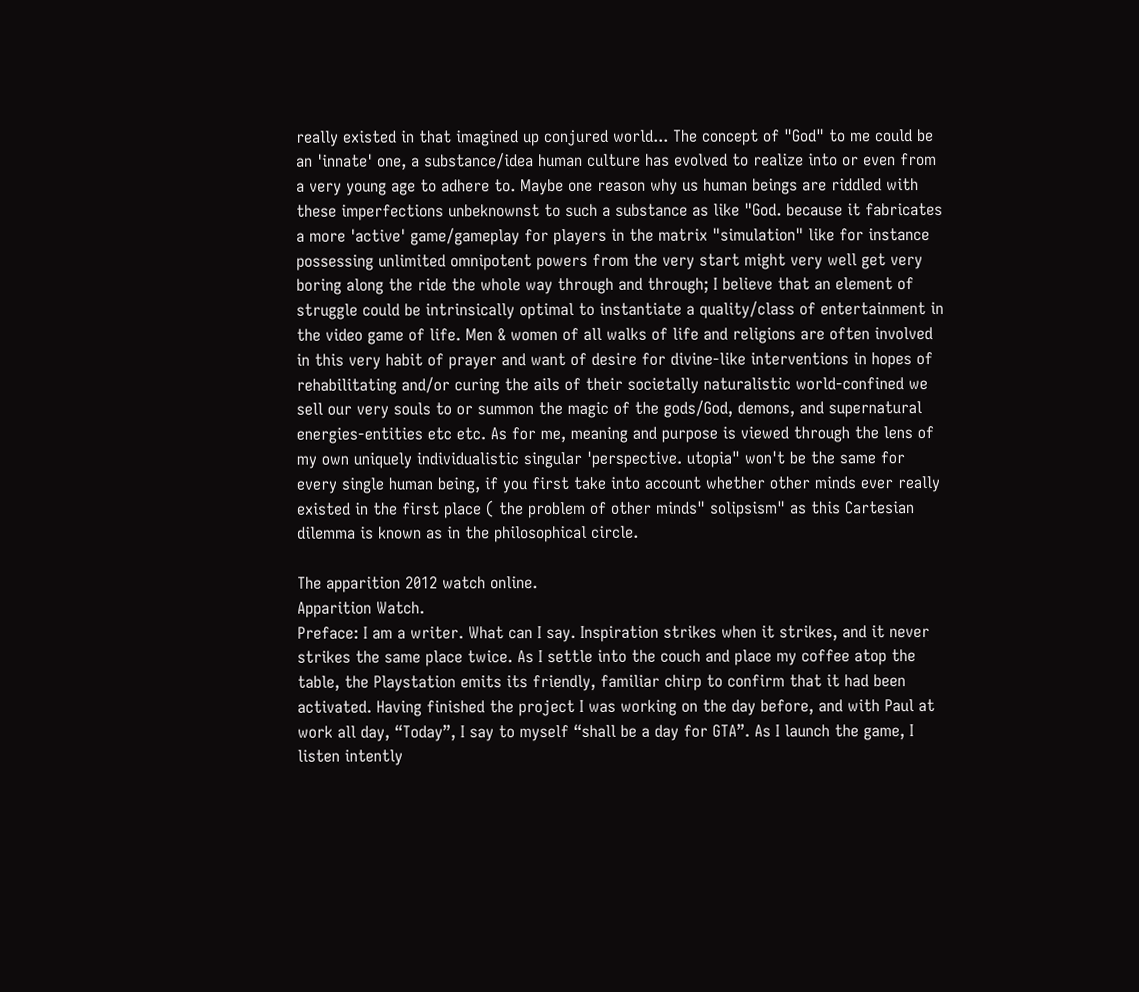really existed in that imagined up conjured world... The concept of "God" to me could be an 'innate' one, a substance/idea human culture has evolved to realize into or even from a very young age to adhere to. Maybe one reason why us human beings are riddled with these imperfections unbeknownst to such a substance as like "God. because it fabricates a more 'active' game/gameplay for players in the matrix "simulation" like for instance possessing unlimited omnipotent powers from the very start might very well get very boring along the ride the whole way through and through; I believe that an element of struggle could be intrinsically optimal to instantiate a quality/class of entertainment in the video game of life. Men & women of all walks of life and religions are often involved in this very habit of prayer and want of desire for divine-like interventions in hopes of rehabilitating and/or curing the ails of their societally naturalistic world-confined we sell our very souls to or summon the magic of the gods/God, demons, and supernatural energies-entities etc etc. As for me, meaning and purpose is viewed through the lens of my own uniquely individualistic singular 'perspective. utopia" won't be the same for every single human being, if you first take into account whether other minds ever really existed in the first place ( the problem of other minds" solipsism" as this Cartesian dilemma is known as in the philosophical circle.

The apparition 2012 watch online.
Apparition Watch.
Preface: I am a writer. What can I say. Inspiration strikes when it strikes, and it never strikes the same place twice. As I settle into the couch and place my coffee atop the table, the Playstation emits its friendly, familiar chirp to confirm that it had been activated. Having finished the project I was working on the day before, and with Paul at work all day, “Today”, I say to myself “shall be a day for GTA”. As I launch the game, I listen intently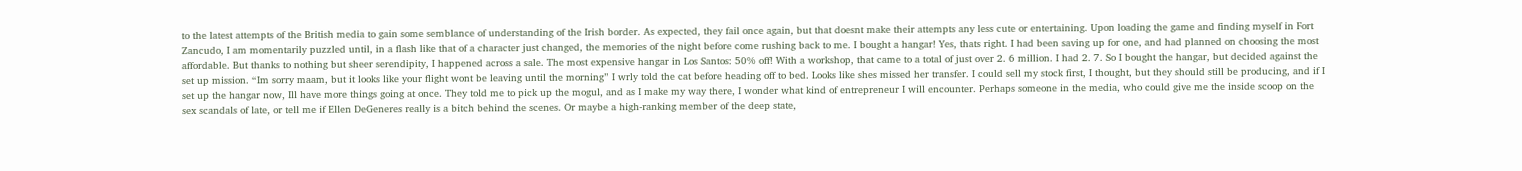to the latest attempts of the British media to gain some semblance of understanding of the Irish border. As expected, they fail once again, but that doesnt make their attempts any less cute or entertaining. Upon loading the game and finding myself in Fort Zancudo, I am momentarily puzzled until, in a flash like that of a character just changed, the memories of the night before come rushing back to me. I bought a hangar! Yes, thats right. I had been saving up for one, and had planned on choosing the most affordable. But thanks to nothing but sheer serendipity, I happened across a sale. The most expensive hangar in Los Santos: 50% off! With a workshop, that came to a total of just over 2. 6 million. I had 2. 7. So I bought the hangar, but decided against the set up mission. “Im sorry maam, but it looks like your flight wont be leaving until the morning” I wrly told the cat before heading off to bed. Looks like shes missed her transfer. I could sell my stock first, I thought, but they should still be producing, and if I set up the hangar now, Ill have more things going at once. They told me to pick up the mogul, and as I make my way there, I wonder what kind of entrepreneur I will encounter. Perhaps someone in the media, who could give me the inside scoop on the sex scandals of late, or tell me if Ellen DeGeneres really is a bitch behind the scenes. Or maybe a high-ranking member of the deep state,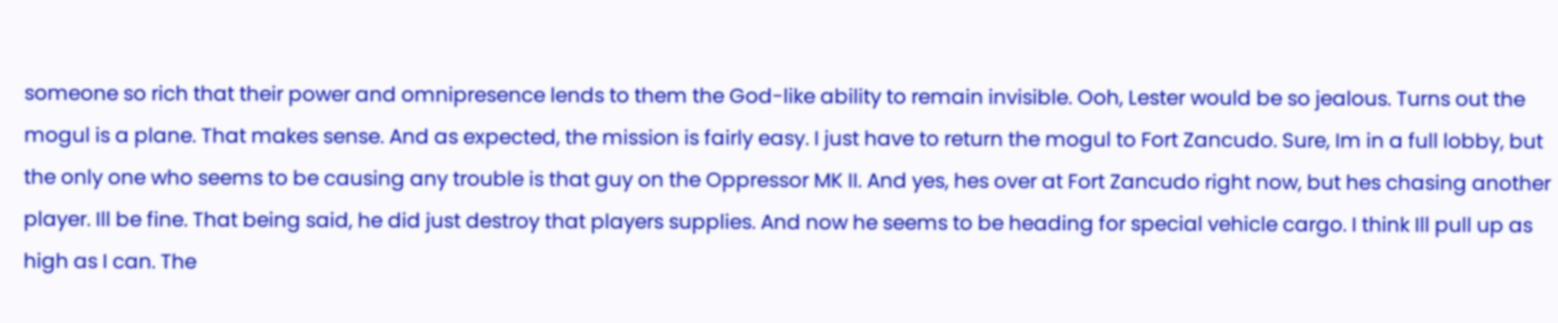someone so rich that their power and omnipresence lends to them the God-like ability to remain invisible. Ooh, Lester would be so jealous. Turns out the mogul is a plane. That makes sense. And as expected, the mission is fairly easy. I just have to return the mogul to Fort Zancudo. Sure, Im in a full lobby, but the only one who seems to be causing any trouble is that guy on the Oppressor MK II. And yes, hes over at Fort Zancudo right now, but hes chasing another player. Ill be fine. That being said, he did just destroy that players supplies. And now he seems to be heading for special vehicle cargo. I think Ill pull up as high as I can. The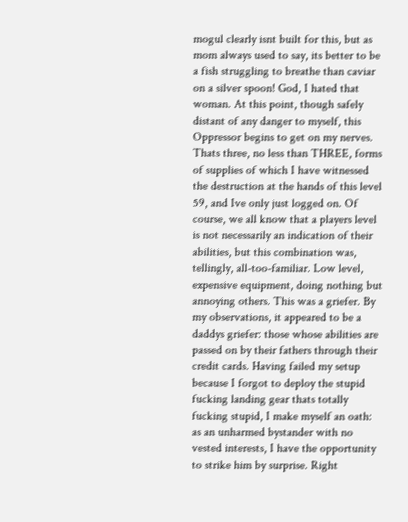mogul clearly isnt built for this, but as mom always used to say, its better to be a fish struggling to breathe than caviar on a silver spoon! God, I hated that woman. At this point, though safely distant of any danger to myself, this Oppressor begins to get on my nerves. Thats three, no less than THREE, forms of supplies of which I have witnessed the destruction at the hands of this level 59, and Ive only just logged on. Of course, we all know that a players level is not necessarily an indication of their abilities, but this combination was, tellingly, all-too-familiar. Low level, expensive equipment, doing nothing but annoying others. This was a griefer. By my observations, it appeared to be a daddys griefer: those whose abilities are passed on by their fathers through their credit cards. Having failed my setup because I forgot to deploy the stupid fucking landing gear thats totally fucking stupid, I make myself an oath: as an unharmed bystander with no vested interests, I have the opportunity to strike him by surprise. Right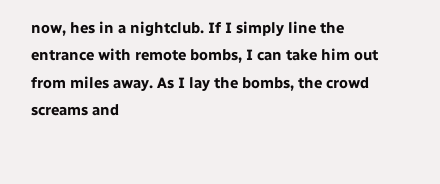now, hes in a nightclub. If I simply line the entrance with remote bombs, I can take him out from miles away. As I lay the bombs, the crowd screams and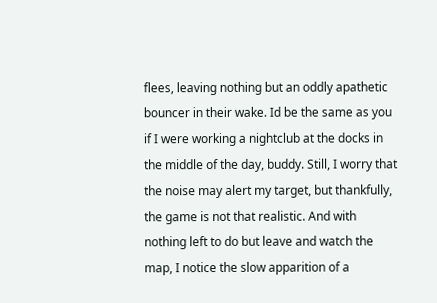flees, leaving nothing but an oddly apathetic bouncer in their wake. Id be the same as you if I were working a nightclub at the docks in the middle of the day, buddy. Still, I worry that the noise may alert my target, but thankfully, the game is not that realistic. And with nothing left to do but leave and watch the map, I notice the slow apparition of a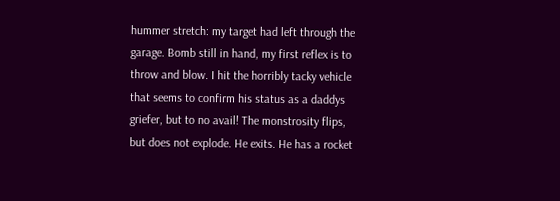hummer stretch: my target had left through the garage. Bomb still in hand, my first reflex is to throw and blow. I hit the horribly tacky vehicle that seems to confirm his status as a daddys griefer, but to no avail! The monstrosity flips, but does not explode. He exits. He has a rocket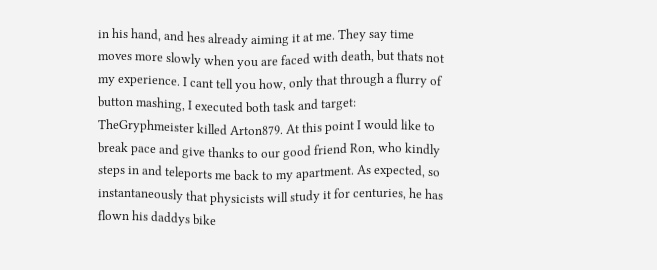in his hand, and hes already aiming it at me. They say time moves more slowly when you are faced with death, but thats not my experience. I cant tell you how, only that through a flurry of button mashing, I executed both task and target: TheGryphmeister killed Arton879. At this point I would like to break pace and give thanks to our good friend Ron, who kindly steps in and teleports me back to my apartment. As expected, so instantaneously that physicists will study it for centuries, he has flown his daddys bike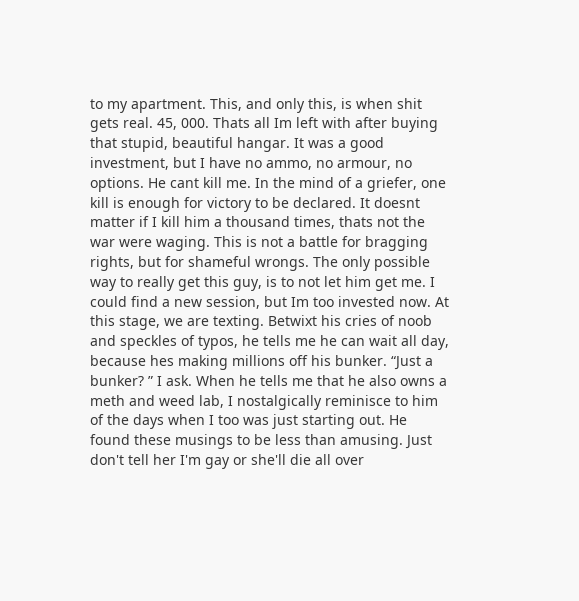to my apartment. This, and only this, is when shit gets real. 45, 000. Thats all Im left with after buying that stupid, beautiful hangar. It was a good investment, but I have no ammo, no armour, no options. He cant kill me. In the mind of a griefer, one kill is enough for victory to be declared. It doesnt matter if I kill him a thousand times, thats not the war were waging. This is not a battle for bragging rights, but for shameful wrongs. The only possible way to really get this guy, is to not let him get me. I could find a new session, but Im too invested now. At this stage, we are texting. Betwixt his cries of noob and speckles of typos, he tells me he can wait all day, because hes making millions off his bunker. “Just a bunker? ” I ask. When he tells me that he also owns a meth and weed lab, I nostalgically reminisce to him of the days when I too was just starting out. He found these musings to be less than amusing. Just don't tell her I'm gay or she'll die all over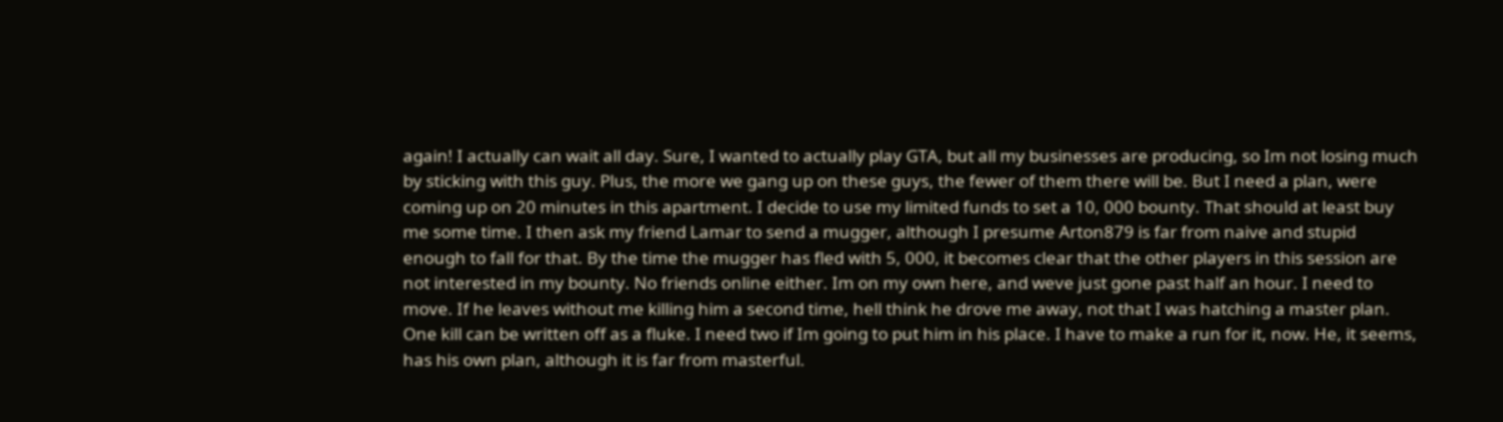again! I actually can wait all day. Sure, I wanted to actually play GTA, but all my businesses are producing, so Im not losing much by sticking with this guy. Plus, the more we gang up on these guys, the fewer of them there will be. But I need a plan, were coming up on 20 minutes in this apartment. I decide to use my limited funds to set a 10, 000 bounty. That should at least buy me some time. I then ask my friend Lamar to send a mugger, although I presume Arton879 is far from naive and stupid enough to fall for that. By the time the mugger has fled with 5, 000, it becomes clear that the other players in this session are not interested in my bounty. No friends online either. Im on my own here, and weve just gone past half an hour. I need to move. If he leaves without me killing him a second time, hell think he drove me away, not that I was hatching a master plan. One kill can be written off as a fluke. I need two if Im going to put him in his place. I have to make a run for it, now. He, it seems, has his own plan, although it is far from masterful.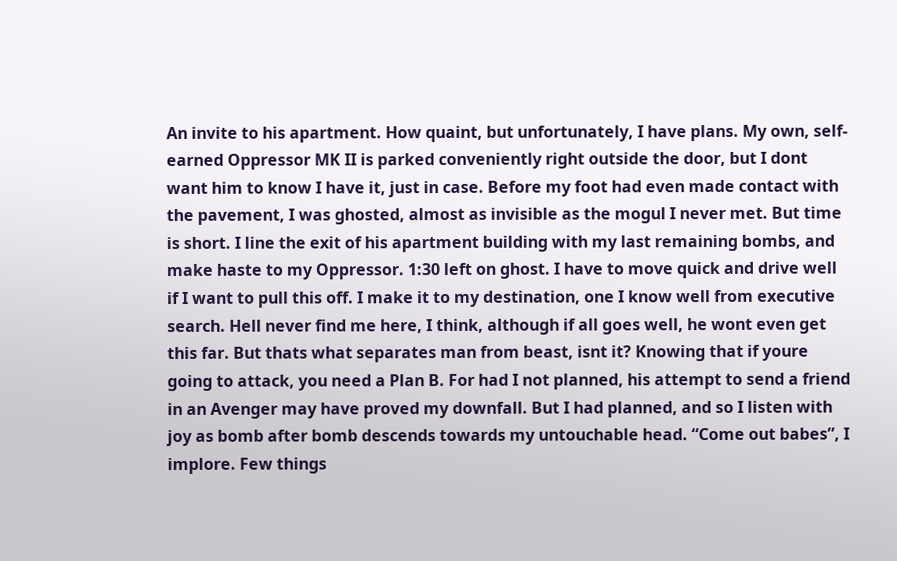An invite to his apartment. How quaint, but unfortunately, I have plans. My own, self-earned Oppressor MK II is parked conveniently right outside the door, but I dont want him to know I have it, just in case. Before my foot had even made contact with the pavement, I was ghosted, almost as invisible as the mogul I never met. But time is short. I line the exit of his apartment building with my last remaining bombs, and make haste to my Oppressor. 1:30 left on ghost. I have to move quick and drive well if I want to pull this off. I make it to my destination, one I know well from executive search. Hell never find me here, I think, although if all goes well, he wont even get this far. But thats what separates man from beast, isnt it? Knowing that if youre going to attack, you need a Plan B. For had I not planned, his attempt to send a friend in an Avenger may have proved my downfall. But I had planned, and so I listen with joy as bomb after bomb descends towards my untouchable head. “Come out babes”, I implore. Few things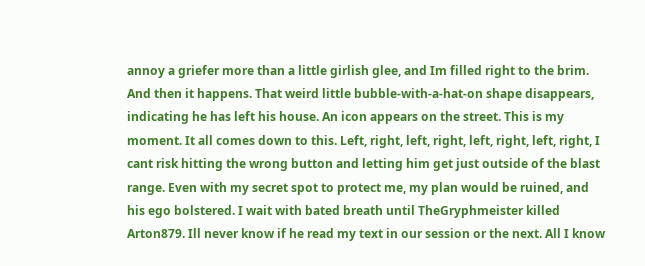annoy a griefer more than a little girlish glee, and Im filled right to the brim. And then it happens. That weird little bubble-with-a-hat-on shape disappears, indicating he has left his house. An icon appears on the street. This is my moment. It all comes down to this. Left, right, left, right, left, right, left, right, I cant risk hitting the wrong button and letting him get just outside of the blast range. Even with my secret spot to protect me, my plan would be ruined, and his ego bolstered. I wait with bated breath until TheGryphmeister killed Arton879. Ill never know if he read my text in our session or the next. All I know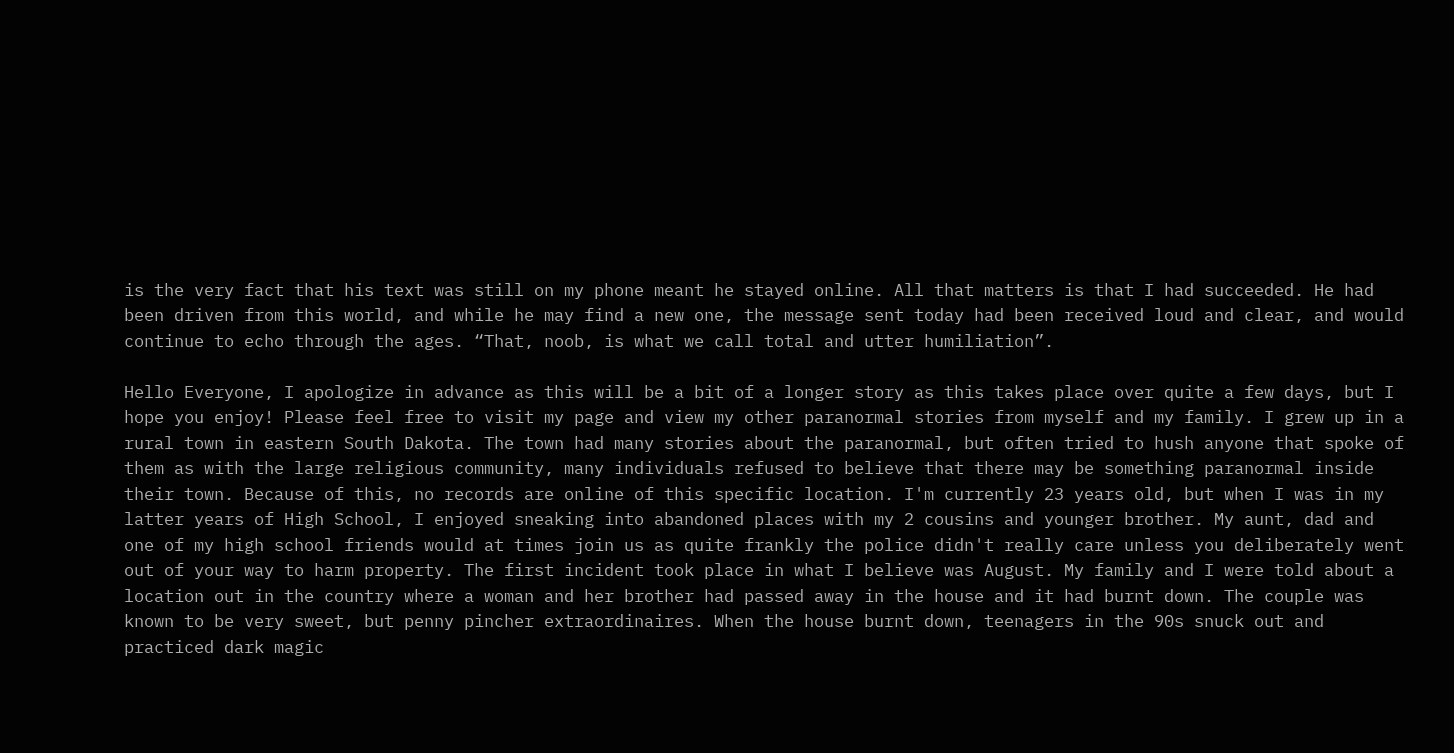is the very fact that his text was still on my phone meant he stayed online. All that matters is that I had succeeded. He had been driven from this world, and while he may find a new one, the message sent today had been received loud and clear, and would continue to echo through the ages. “That, noob, is what we call total and utter humiliation”.

Hello Everyone, I apologize in advance as this will be a bit of a longer story as this takes place over quite a few days, but I hope you enjoy! Please feel free to visit my page and view my other paranormal stories from myself and my family. I grew up in a rural town in eastern South Dakota. The town had many stories about the paranormal, but often tried to hush anyone that spoke of them as with the large religious community, many individuals refused to believe that there may be something paranormal inside their town. Because of this, no records are online of this specific location. I'm currently 23 years old, but when I was in my latter years of High School, I enjoyed sneaking into abandoned places with my 2 cousins and younger brother. My aunt, dad and one of my high school friends would at times join us as quite frankly the police didn't really care unless you deliberately went out of your way to harm property. The first incident took place in what I believe was August. My family and I were told about a location out in the country where a woman and her brother had passed away in the house and it had burnt down. The couple was known to be very sweet, but penny pincher extraordinaires. When the house burnt down, teenagers in the 90s snuck out and practiced dark magic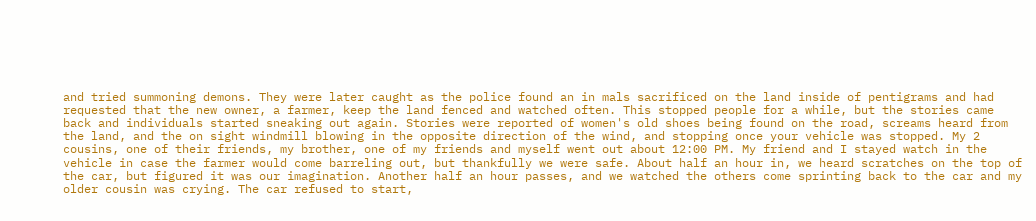and tried summoning demons. They were later caught as the police found an in mals sacrificed on the land inside of pentigrams and had requested that the new owner, a farmer, keep the land fenced and watched often. This stopped people for a while, but the stories came back and individuals started sneaking out again. Stories were reported of women's old shoes being found on the road, screams heard from the land, and the on sight windmill blowing in the opposite direction of the wind, and stopping once your vehicle was stopped. My 2 cousins, one of their friends, my brother, one of my friends and myself went out about 12:00 PM. My friend and I stayed watch in the vehicle in case the farmer would come barreling out, but thankfully we were safe. About half an hour in, we heard scratches on the top of the car, but figured it was our imagination. Another half an hour passes, and we watched the others come sprinting back to the car and my older cousin was crying. The car refused to start,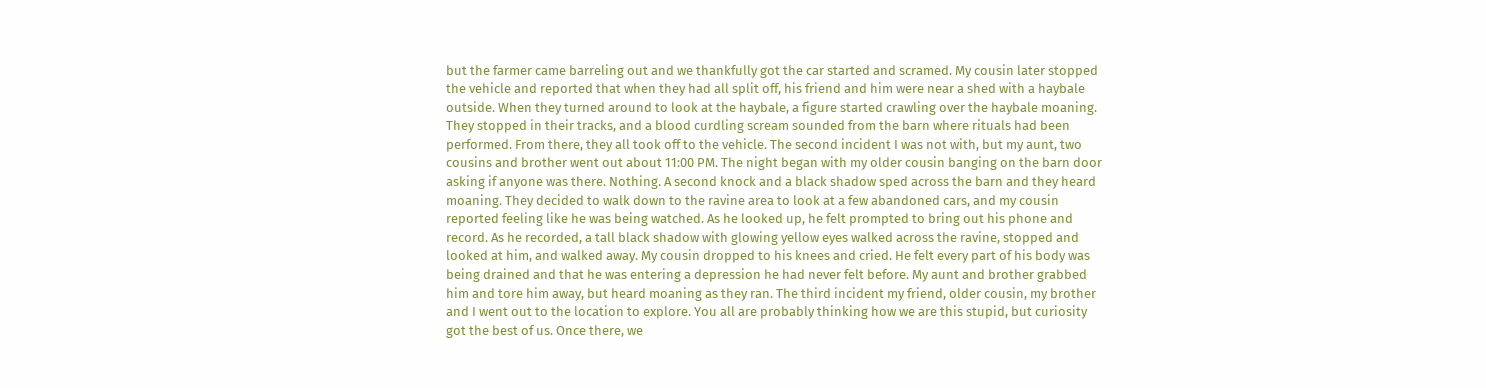but the farmer came barreling out and we thankfully got the car started and scramed. My cousin later stopped the vehicle and reported that when they had all split off, his friend and him were near a shed with a haybale outside. When they turned around to look at the haybale, a figure started crawling over the haybale moaning. They stopped in their tracks, and a blood curdling scream sounded from the barn where rituals had been performed. From there, they all took off to the vehicle. The second incident I was not with, but my aunt, two cousins and brother went out about 11:00 PM. The night began with my older cousin banging on the barn door asking if anyone was there. Nothing. A second knock and a black shadow sped across the barn and they heard moaning. They decided to walk down to the ravine area to look at a few abandoned cars, and my cousin reported feeling like he was being watched. As he looked up, he felt prompted to bring out his phone and record. As he recorded, a tall black shadow with glowing yellow eyes walked across the ravine, stopped and looked at him, and walked away. My cousin dropped to his knees and cried. He felt every part of his body was being drained and that he was entering a depression he had never felt before. My aunt and brother grabbed him and tore him away, but heard moaning as they ran. The third incident my friend, older cousin, my brother and I went out to the location to explore. You all are probably thinking how we are this stupid, but curiosity got the best of us. Once there, we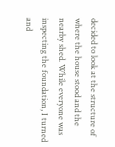decided to look at the structure of where the house stood and the nearby shed. While everyone was inspecting the foundation, I turned and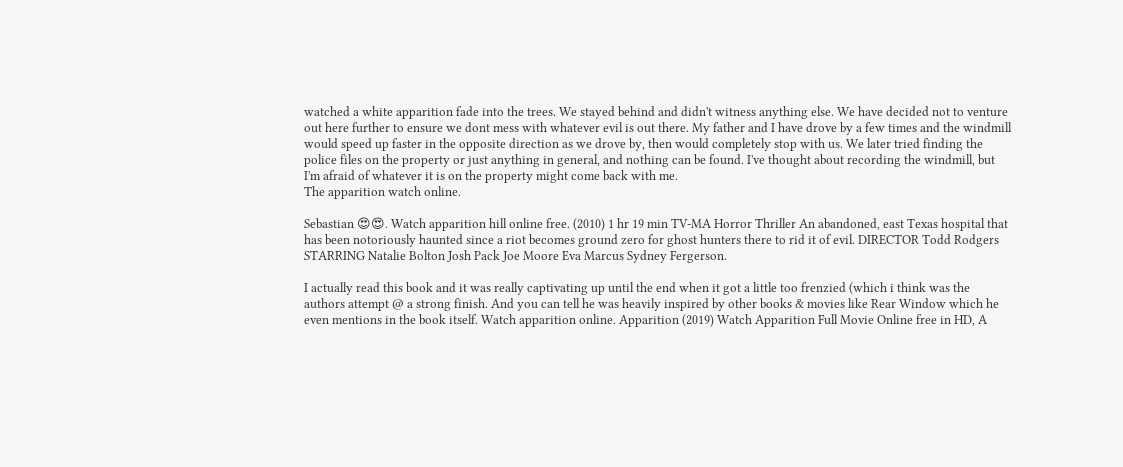watched a white apparition fade into the trees. We stayed behind and didn't witness anything else. We have decided not to venture out here further to ensure we dont mess with whatever evil is out there. My father and I have drove by a few times and the windmill would speed up faster in the opposite direction as we drove by, then would completely stop with us. We later tried finding the police files on the property or just anything in general, and nothing can be found. I've thought about recording the windmill, but I'm afraid of whatever it is on the property might come back with me.
The apparition watch online.

Sebastian 😍😍. Watch apparition hill online free. (2010) 1 hr 19 min TV-MA Horror Thriller An abandoned, east Texas hospital that has been notoriously haunted since a riot becomes ground zero for ghost hunters there to rid it of evil. DIRECTOR Todd Rodgers STARRING Natalie Bolton Josh Pack Joe Moore Eva Marcus Sydney Fergerson.

I actually read this book and it was really captivating up until the end when it got a little too frenzied (which i think was the authors attempt @ a strong finish. And you can tell he was heavily inspired by other books & movies like Rear Window which he even mentions in the book itself. Watch apparition online. Apparition (2019) Watch Apparition Full Movie Online free in HD, A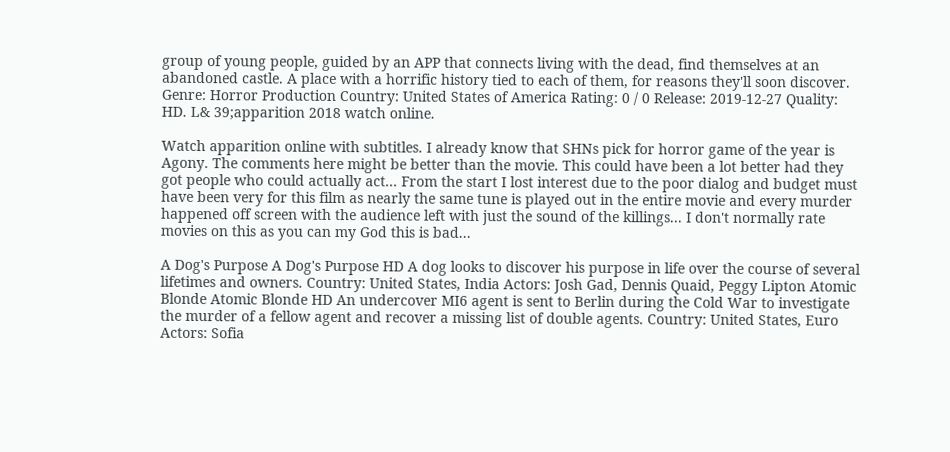group of young people, guided by an APP that connects living with the dead, find themselves at an abandoned castle. A place with a horrific history tied to each of them, for reasons they'll soon discover. Genre: Horror Production Country: United States of America Rating: 0 / 0 Release: 2019-12-27 Quality: HD. L& 39;apparition 2018 watch online.

Watch apparition online with subtitles. I already know that SHNs pick for horror game of the year is Agony. The comments here might be better than the movie. This could have been a lot better had they got people who could actually act... From the start I lost interest due to the poor dialog and budget must have been very for this film as nearly the same tune is played out in the entire movie and every murder happened off screen with the audience left with just the sound of the killings... I don't normally rate movies on this as you can my God this is bad...

A Dog's Purpose A Dog's Purpose HD A dog looks to discover his purpose in life over the course of several lifetimes and owners. Country: United States, India Actors: Josh Gad, Dennis Quaid, Peggy Lipton Atomic Blonde Atomic Blonde HD An undercover MI6 agent is sent to Berlin during the Cold War to investigate the murder of a fellow agent and recover a missing list of double agents. Country: United States, Euro Actors: Sofia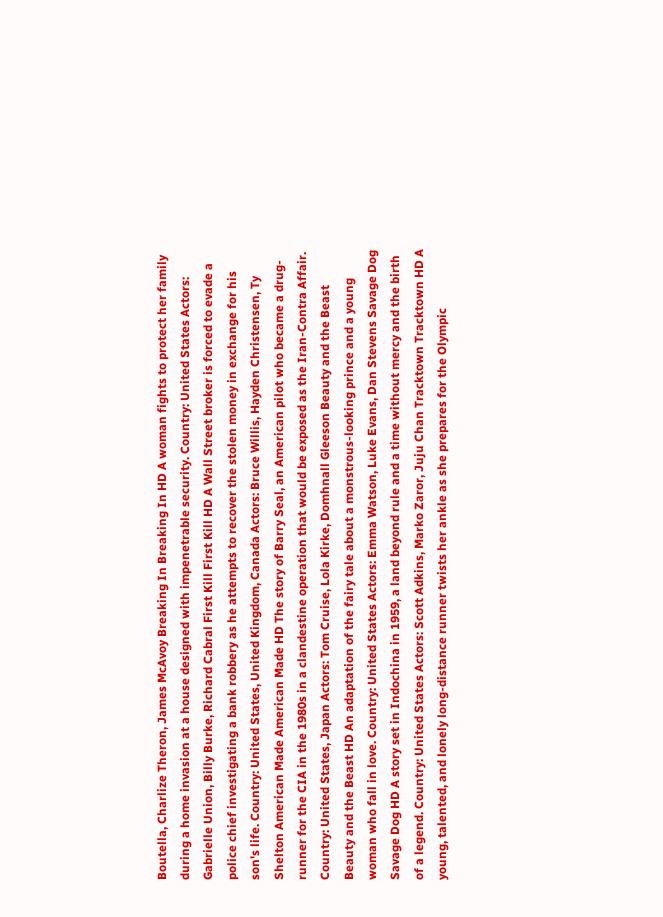Boutella, Charlize Theron, James McAvoy Breaking In Breaking In HD A woman fights to protect her family during a home invasion at a house designed with impenetrable security. Country: United States Actors: Gabrielle Union, Billy Burke, Richard Cabral First Kill First Kill HD A Wall Street broker is forced to evade a police chief investigating a bank robbery as he attempts to recover the stolen money in exchange for his son's life. Country: United States, United Kingdom, Canada Actors: Bruce Willis, Hayden Christensen, Ty Shelton American Made American Made HD The story of Barry Seal, an American pilot who became a drug-runner for the CIA in the 1980s in a clandestine operation that would be exposed as the Iran-Contra Affair. Country: United States, Japan Actors: Tom Cruise, Lola Kirke, Domhnall Gleeson Beauty and the Beast Beauty and the Beast HD An adaptation of the fairy tale about a monstrous-looking prince and a young woman who fall in love. Country: United States Actors: Emma Watson, Luke Evans, Dan Stevens Savage Dog Savage Dog HD A story set in Indochina in 1959, a land beyond rule and a time without mercy and the birth of a legend. Country: United States Actors: Scott Adkins, Marko Zaror, Juju Chan Tracktown Tracktown HD A young, talented, and lonely long-distance runner twists her ankle as she prepares for the Olympic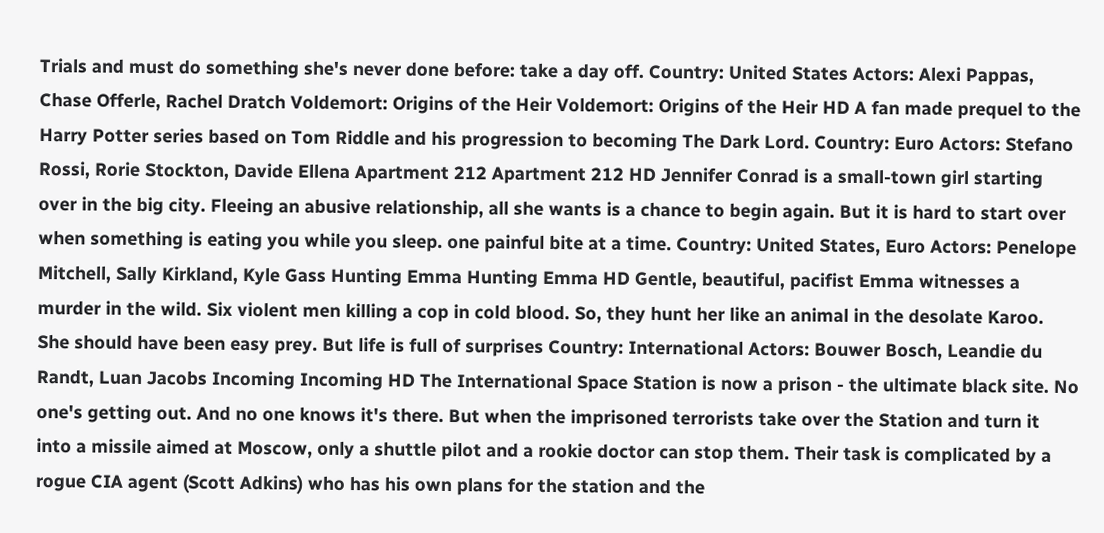Trials and must do something she's never done before: take a day off. Country: United States Actors: Alexi Pappas, Chase Offerle, Rachel Dratch Voldemort: Origins of the Heir Voldemort: Origins of the Heir HD A fan made prequel to the Harry Potter series based on Tom Riddle and his progression to becoming The Dark Lord. Country: Euro Actors: Stefano Rossi, Rorie Stockton, Davide Ellena Apartment 212 Apartment 212 HD Jennifer Conrad is a small-town girl starting over in the big city. Fleeing an abusive relationship, all she wants is a chance to begin again. But it is hard to start over when something is eating you while you sleep. one painful bite at a time. Country: United States, Euro Actors: Penelope Mitchell, Sally Kirkland, Kyle Gass Hunting Emma Hunting Emma HD Gentle, beautiful, pacifist Emma witnesses a murder in the wild. Six violent men killing a cop in cold blood. So, they hunt her like an animal in the desolate Karoo. She should have been easy prey. But life is full of surprises Country: International Actors: Bouwer Bosch, Leandie du Randt, Luan Jacobs Incoming Incoming HD The International Space Station is now a prison - the ultimate black site. No one's getting out. And no one knows it's there. But when the imprisoned terrorists take over the Station and turn it into a missile aimed at Moscow, only a shuttle pilot and a rookie doctor can stop them. Their task is complicated by a rogue CIA agent (Scott Adkins) who has his own plans for the station and the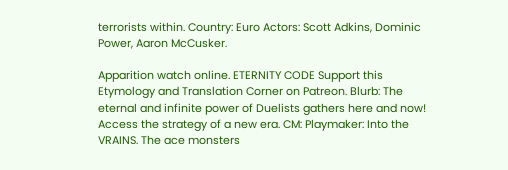terrorists within. Country: Euro Actors: Scott Adkins, Dominic Power, Aaron McCusker.

Apparition watch online. ETERNITY CODE Support this Etymology and Translation Corner on Patreon. Blurb: The eternal and infinite power of Duelists gathers here and now! Access the strategy of a new era. CM: Playmaker: Into the VRAINS. The ace monsters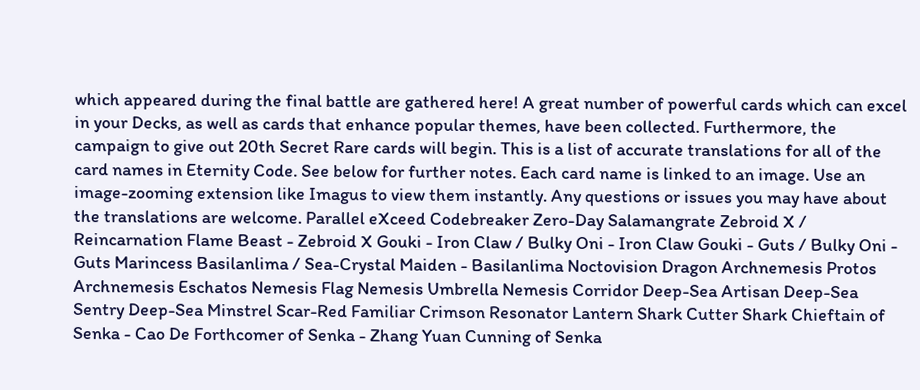which appeared during the final battle are gathered here! A great number of powerful cards which can excel in your Decks, as well as cards that enhance popular themes, have been collected. Furthermore, the campaign to give out 20th Secret Rare cards will begin. This is a list of accurate translations for all of the card names in Eternity Code. See below for further notes. Each card name is linked to an image. Use an image-zooming extension like Imagus to view them instantly. Any questions or issues you may have about the translations are welcome. Parallel eXceed Codebreaker Zero-Day Salamangrate Zebroid X / Reincarnation Flame Beast - Zebroid X Gouki - Iron Claw / Bulky Oni - Iron Claw Gouki - Guts / Bulky Oni - Guts Marincess Basilanlima / Sea-Crystal Maiden - Basilanlima Noctovision Dragon Archnemesis Protos Archnemesis Eschatos Nemesis Flag Nemesis Umbrella Nemesis Corridor Deep-Sea Artisan Deep-Sea Sentry Deep-Sea Minstrel Scar-Red Familiar Crimson Resonator Lantern Shark Cutter Shark Chieftain of Senka - Cao De Forthcomer of Senka - Zhang Yuan Cunning of Senka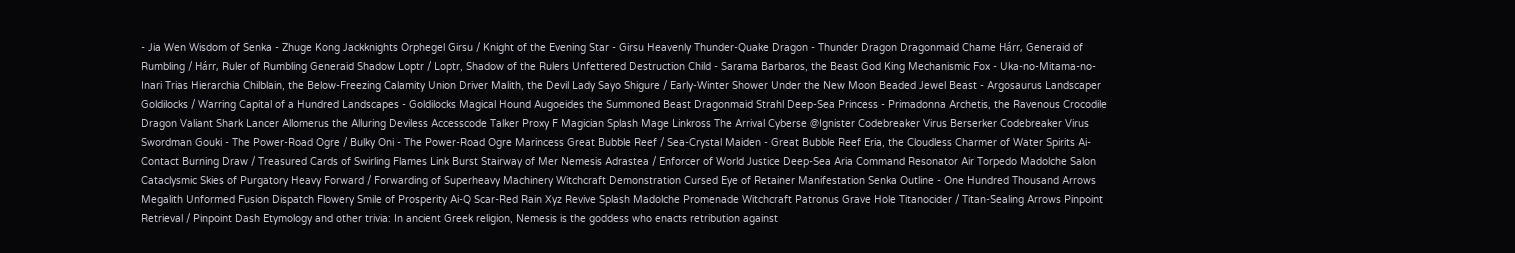- Jia Wen Wisdom of Senka - Zhuge Kong Jackknights Orphegel Girsu / Knight of the Evening Star - Girsu Heavenly Thunder-Quake Dragon - Thunder Dragon Dragonmaid Chame Hárr, Generaid of Rumbling / Hárr, Ruler of Rumbling Generaid Shadow Loptr / Loptr, Shadow of the Rulers Unfettered Destruction Child - Sarama Barbaros, the Beast God King Mechanismic Fox - Uka-no-Mitama-no-Inari Trias Hierarchia Chilblain, the Below-Freezing Calamity Union Driver Malith, the Devil Lady Sayo Shigure / Early-Winter Shower Under the New Moon Beaded Jewel Beast - Argosaurus Landscaper Goldilocks / Warring Capital of a Hundred Landscapes - Goldilocks Magical Hound Augoeides the Summoned Beast Dragonmaid Strahl Deep-Sea Princess - Primadonna Archetis, the Ravenous Crocodile Dragon Valiant Shark Lancer Allomerus the Alluring Deviless Accesscode Talker Proxy F Magician Splash Mage Linkross The Arrival Cyberse @Ignister Codebreaker Virus Berserker Codebreaker Virus Swordman Gouki - The Power-Road Ogre / Bulky Oni - The Power-Road Ogre Marincess Great Bubble Reef / Sea-Crystal Maiden - Great Bubble Reef Eria, the Cloudless Charmer of Water Spirits Ai-Contact Burning Draw / Treasured Cards of Swirling Flames Link Burst Stairway of Mer Nemesis Adrastea / Enforcer of World Justice Deep-Sea Aria Command Resonator Air Torpedo Madolche Salon Cataclysmic Skies of Purgatory Heavy Forward / Forwarding of Superheavy Machinery Witchcraft Demonstration Cursed Eye of Retainer Manifestation Senka Outline - One Hundred Thousand Arrows Megalith Unformed Fusion Dispatch Flowery Smile of Prosperity Ai-Q Scar-Red Rain Xyz Revive Splash Madolche Promenade Witchcraft Patronus Grave Hole Titanocider / Titan-Sealing Arrows Pinpoint Retrieval / Pinpoint Dash Etymology and other trivia: In ancient Greek religion, Nemesis is the goddess who enacts retribution against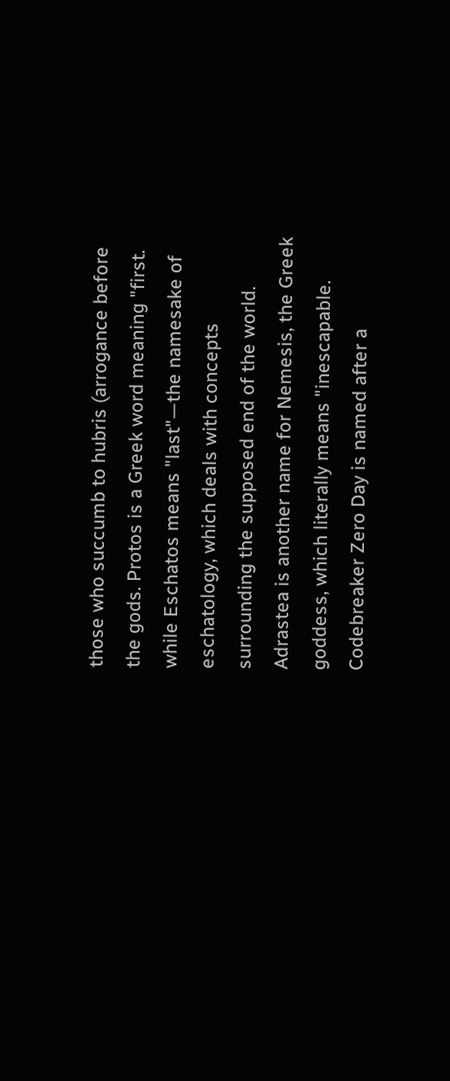those who succumb to hubris (arrogance before the gods. Protos is a Greek word meaning "first. while Eschatos means "last"—the namesake of eschatology, which deals with concepts surrounding the supposed end of the world. Adrastea is another name for Nemesis, the Greek goddess, which literally means "inescapable. Codebreaker Zero Day is named after a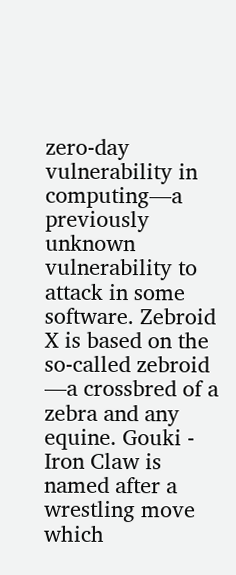zero-day vulnerability in computing—a previously unknown vulnerability to attack in some software. Zebroid X is based on the so-called zebroid —a crossbred of a zebra and any equine. Gouki - Iron Claw is named after a wrestling move which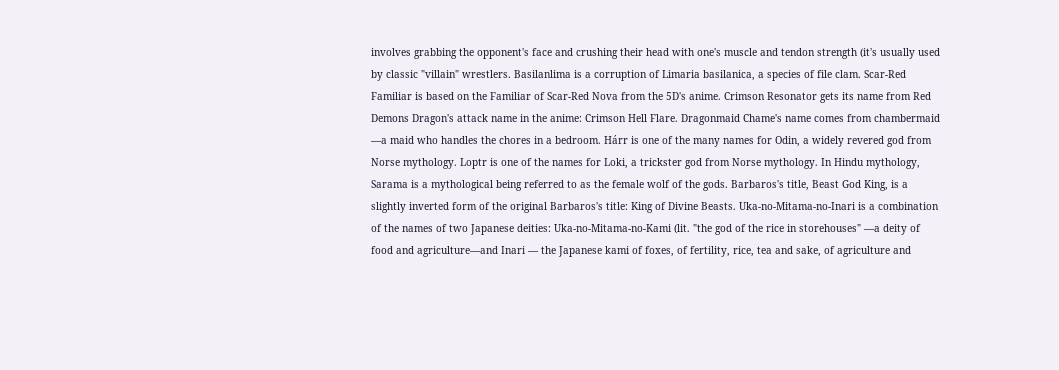involves grabbing the opponent's face and crushing their head with one's muscle and tendon strength (it's usually used by classic "villain" wrestlers. Basilanlima is a corruption of Limaria basilanica, a species of file clam. Scar-Red Familiar is based on the Familiar of Scar-Red Nova from the 5D's anime. Crimson Resonator gets its name from Red Demons Dragon's attack name in the anime: Crimson Hell Flare. Dragonmaid Chame's name comes from chambermaid —a maid who handles the chores in a bedroom. Hárr is one of the many names for Odin, a widely revered god from Norse mythology. Loptr is one of the names for Loki, a trickster god from Norse mythology. In Hindu mythology, Sarama is a mythological being referred to as the female wolf of the gods. Barbaros's title, Beast God King, is a slightly inverted form of the original Barbaros's title: King of Divine Beasts. Uka-no-Mitama-no-Inari is a combination of the names of two Japanese deities: Uka-no-Mitama-no-Kami (lit. "the god of the rice in storehouses" —a deity of food and agriculture—and Inari — the Japanese kami of foxes, of fertility, rice, tea and sake, of agriculture and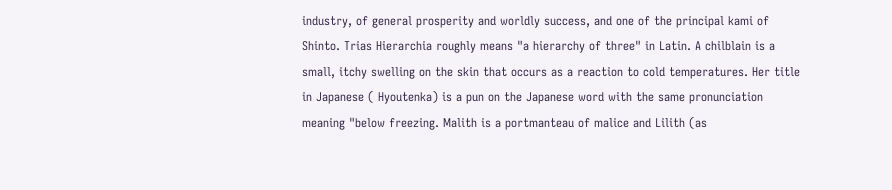industry, of general prosperity and worldly success, and one of the principal kami of Shinto. Trias Hierarchia roughly means "a hierarchy of three" in Latin. A chilblain is a small, itchy swelling on the skin that occurs as a reaction to cold temperatures. Her title in Japanese ( Hyoutenka) is a pun on the Japanese word with the same pronunciation meaning "below freezing. Malith is a portmanteau of malice and Lilith (as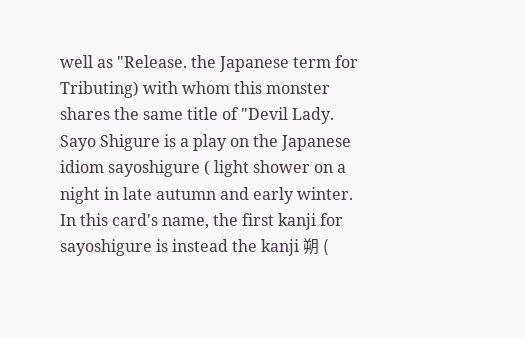well as "Release. the Japanese term for Tributing) with whom this monster shares the same title of "Devil Lady. Sayo Shigure is a play on the Japanese idiom sayoshigure ( light shower on a night in late autumn and early winter. In this card's name, the first kanji for sayoshigure is instead the kanji 朔 (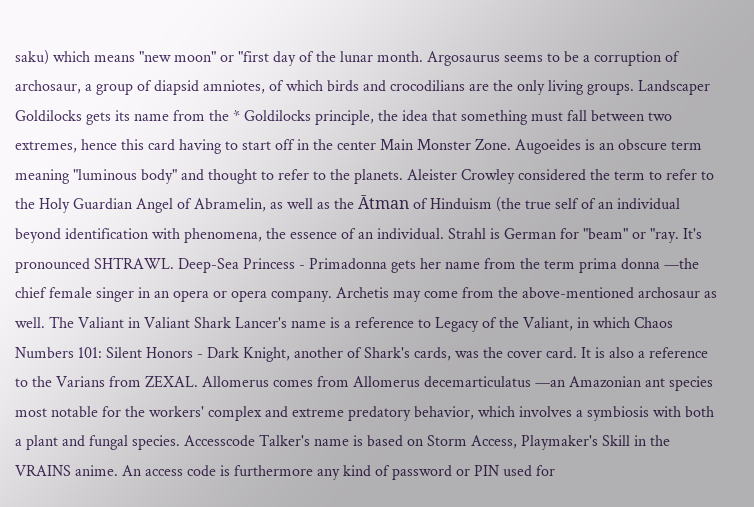saku) which means "new moon" or "first day of the lunar month. Argosaurus seems to be a corruption of archosaur, a group of diapsid amniotes, of which birds and crocodilians are the only living groups. Landscaper Goldilocks gets its name from the * Goldilocks principle, the idea that something must fall between two extremes, hence this card having to start off in the center Main Monster Zone. Augoeides is an obscure term meaning "luminous body" and thought to refer to the planets. Aleister Crowley considered the term to refer to the Holy Guardian Angel of Abramelin, as well as the Ātman of Hinduism (the true self of an individual beyond identification with phenomena, the essence of an individual. Strahl is German for "beam" or "ray. It's pronounced SHTRAWL. Deep-Sea Princess - Primadonna gets her name from the term prima donna —the chief female singer in an opera or opera company. Archetis may come from the above-mentioned archosaur as well. The Valiant in Valiant Shark Lancer's name is a reference to Legacy of the Valiant, in which Chaos Numbers 101: Silent Honors - Dark Knight, another of Shark's cards, was the cover card. It is also a reference to the Varians from ZEXAL. Allomerus comes from Allomerus decemarticulatus —an Amazonian ant species most notable for the workers' complex and extreme predatory behavior, which involves a symbiosis with both a plant and fungal species. Accesscode Talker's name is based on Storm Access, Playmaker's Skill in the VRAINS anime. An access code is furthermore any kind of password or PIN used for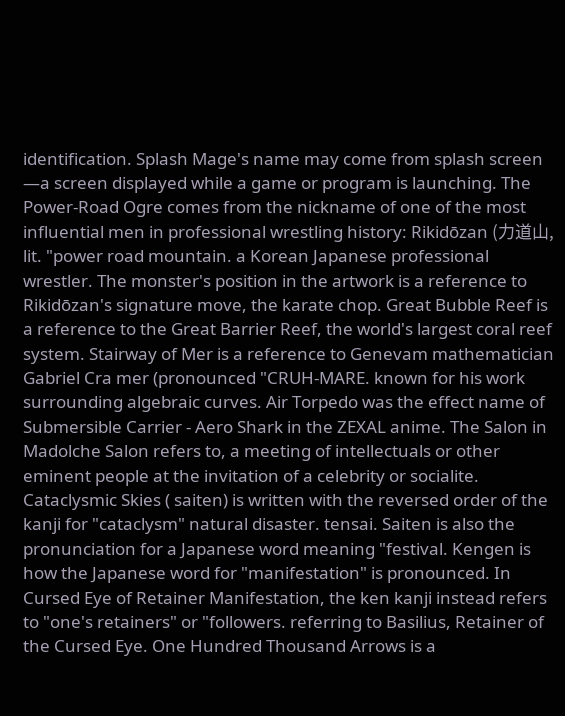identification. Splash Mage's name may come from splash screen —a screen displayed while a game or program is launching. The Power-Road Ogre comes from the nickname of one of the most influential men in professional wrestling history: Rikidōzan (力道山, lit. "power road mountain. a Korean Japanese professional wrestler. The monster's position in the artwork is a reference to Rikidōzan's signature move, the karate chop. Great Bubble Reef is a reference to the Great Barrier Reef, the world's largest coral reef system. Stairway of Mer is a reference to Genevam mathematician Gabriel Cra mer (pronounced "CRUH-MARE. known for his work surrounding algebraic curves. Air Torpedo was the effect name of Submersible Carrier - Aero Shark in the ZEXAL anime. The Salon in Madolche Salon refers to, a meeting of intellectuals or other eminent people at the invitation of a celebrity or socialite. Cataclysmic Skies ( saiten) is written with the reversed order of the kanji for "cataclysm" natural disaster. tensai. Saiten is also the pronunciation for a Japanese word meaning "festival. Kengen is how the Japanese word for "manifestation" is pronounced. In Cursed Eye of Retainer Manifestation, the ken kanji instead refers to "one's retainers" or "followers. referring to Basilius, Retainer of the Cursed Eye. One Hundred Thousand Arrows is a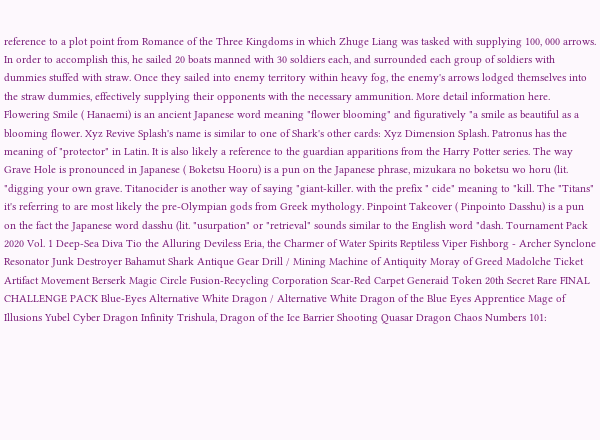reference to a plot point from Romance of the Three Kingdoms in which Zhuge Liang was tasked with supplying 100, 000 arrows. In order to accomplish this, he sailed 20 boats manned with 30 soldiers each, and surrounded each group of soldiers with dummies stuffed with straw. Once they sailed into enemy territory within heavy fog, the enemy's arrows lodged themselves into the straw dummies, effectively supplying their opponents with the necessary ammunition. More detail information here. Flowering Smile ( Hanaemi) is an ancient Japanese word meaning "flower blooming" and figuratively "a smile as beautiful as a blooming flower. Xyz Revive Splash's name is similar to one of Shark's other cards: Xyz Dimension Splash. Patronus has the meaning of "protector" in Latin. It is also likely a reference to the guardian apparitions from the Harry Potter series. The way Grave Hole is pronounced in Japanese ( Boketsu Hooru) is a pun on the Japanese phrase, mizukara no boketsu wo horu (lit. "digging your own grave. Titanocider is another way of saying "giant-killer. with the prefix " cide" meaning to "kill. The "Titans" it's referring to are most likely the pre-Olympian gods from Greek mythology. Pinpoint Takeover ( Pinpointo Dasshu) is a pun on the fact the Japanese word dasshu (lit. "usurpation" or "retrieval" sounds similar to the English word "dash. Tournament Pack 2020 Vol. 1 Deep-Sea Diva Tio the Alluring Deviless Eria, the Charmer of Water Spirits Reptiless Viper Fishborg - Archer Synclone Resonator Junk Destroyer Bahamut Shark Antique Gear Drill / Mining Machine of Antiquity Moray of Greed Madolche Ticket Artifact Movement Berserk Magic Circle Fusion-Recycling Corporation Scar-Red Carpet Generaid Token 20th Secret Rare FINAL CHALLENGE PACK Blue-Eyes Alternative White Dragon / Alternative White Dragon of the Blue Eyes Apprentice Mage of Illusions Yubel Cyber Dragon Infinity Trishula, Dragon of the Ice Barrier Shooting Quasar Dragon Chaos Numbers 101: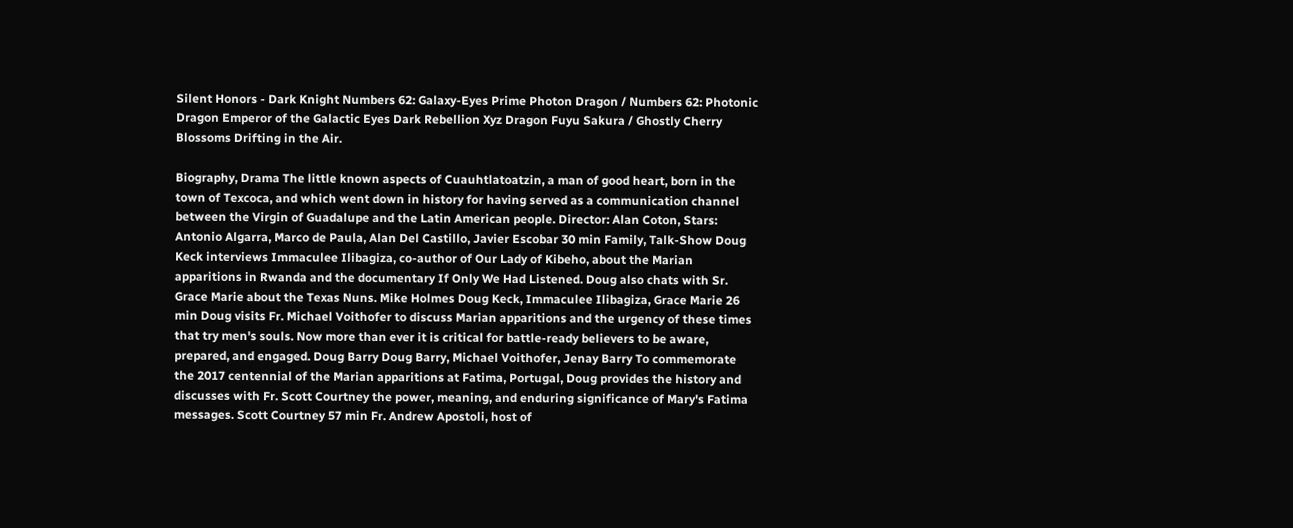Silent Honors - Dark Knight Numbers 62: Galaxy-Eyes Prime Photon Dragon / Numbers 62: Photonic Dragon Emperor of the Galactic Eyes Dark Rebellion Xyz Dragon Fuyu Sakura / Ghostly Cherry Blossoms Drifting in the Air.

Biography, Drama The little known aspects of Cuauhtlatoatzin, a man of good heart, born in the town of Texcoca, and which went down in history for having served as a communication channel between the Virgin of Guadalupe and the Latin American people. Director: Alan Coton, Stars: Antonio Algarra, Marco de Paula, Alan Del Castillo, Javier Escobar 30 min Family, Talk-Show Doug Keck interviews Immaculee Ilibagiza, co-author of Our Lady of Kibeho, about the Marian apparitions in Rwanda and the documentary If Only We Had Listened. Doug also chats with Sr. Grace Marie about the Texas Nuns. Mike Holmes Doug Keck, Immaculee Ilibagiza, Grace Marie 26 min Doug visits Fr. Michael Voithofer to discuss Marian apparitions and the urgency of these times that try men's souls. Now more than ever it is critical for battle-ready believers to be aware, prepared, and engaged. Doug Barry Doug Barry, Michael Voithofer, Jenay Barry To commemorate the 2017 centennial of the Marian apparitions at Fatima, Portugal, Doug provides the history and discusses with Fr. Scott Courtney the power, meaning, and enduring significance of Mary's Fatima messages. Scott Courtney 57 min Fr. Andrew Apostoli, host of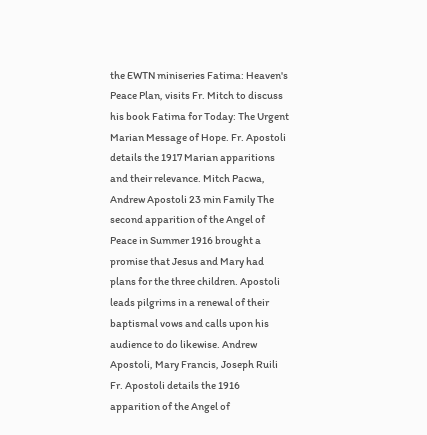the EWTN miniseries Fatima: Heaven's Peace Plan, visits Fr. Mitch to discuss his book Fatima for Today: The Urgent Marian Message of Hope. Fr. Apostoli details the 1917 Marian apparitions and their relevance. Mitch Pacwa, Andrew Apostoli 23 min Family The second apparition of the Angel of Peace in Summer 1916 brought a promise that Jesus and Mary had plans for the three children. Apostoli leads pilgrims in a renewal of their baptismal vows and calls upon his audience to do likewise. Andrew Apostoli, Mary Francis, Joseph Ruili Fr. Apostoli details the 1916 apparition of the Angel of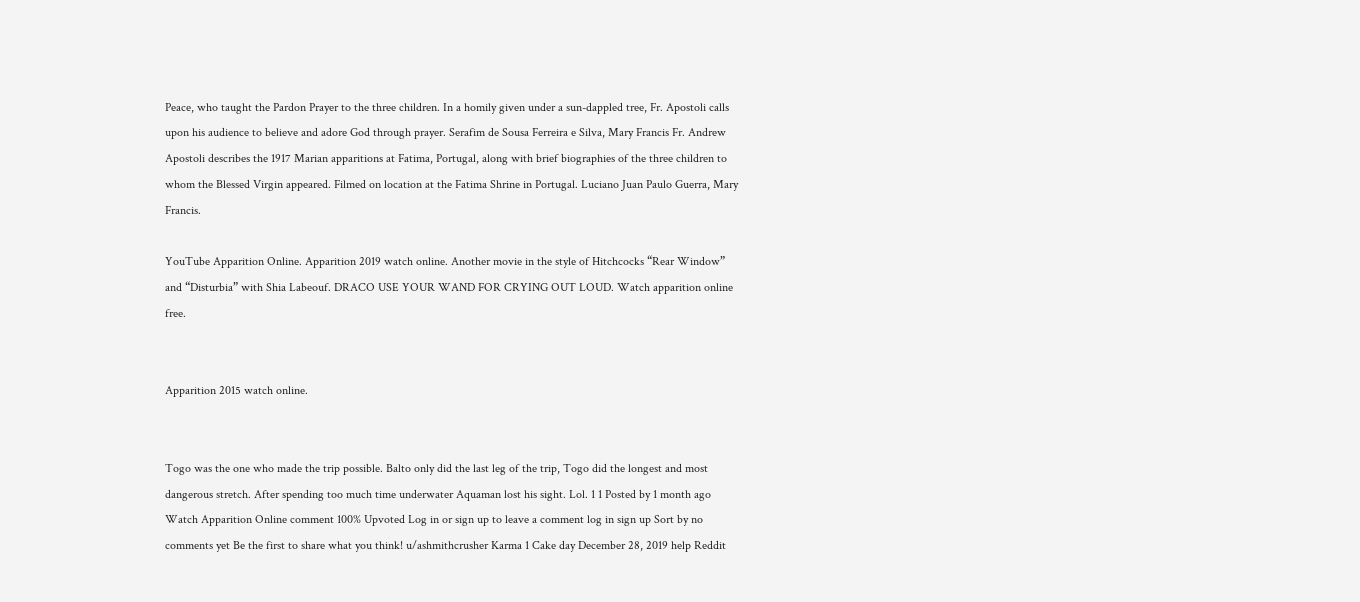Peace, who taught the Pardon Prayer to the three children. In a homily given under a sun-dappled tree, Fr. Apostoli calls upon his audience to believe and adore God through prayer. Serafim de Sousa Ferreira e Silva, Mary Francis Fr. Andrew Apostoli describes the 1917 Marian apparitions at Fatima, Portugal, along with brief biographies of the three children to whom the Blessed Virgin appeared. Filmed on location at the Fatima Shrine in Portugal. Luciano Juan Paulo Guerra, Mary Francis.

YouTube Apparition Online. Apparition 2019 watch online. Another movie in the style of Hitchcocks “Rear Window” and “Disturbia” with Shia Labeouf. DRACO USE YOUR WAND FOR CRYING OUT LOUD. Watch apparition online free.


Apparition 2015 watch online.


Togo was the one who made the trip possible. Balto only did the last leg of the trip, Togo did the longest and most dangerous stretch. After spending too much time underwater Aquaman lost his sight. Lol. 1 1 Posted by 1 month ago Watch Apparition Online comment 100% Upvoted Log in or sign up to leave a comment log in sign up Sort by no comments yet Be the first to share what you think! u/ashmithcrusher Karma 1 Cake day December 28, 2019 help Reddit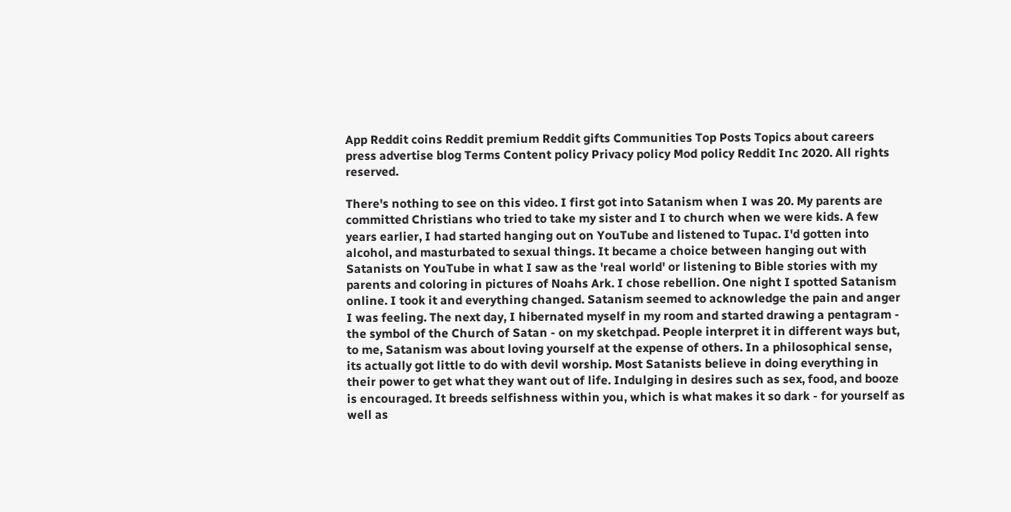App Reddit coins Reddit premium Reddit gifts Communities Top Posts Topics about careers press advertise blog Terms Content policy Privacy policy Mod policy Reddit Inc 2020. All rights reserved.

There's nothing to see on this video. I first got into Satanism when I was 20. My parents are committed Christians who tried to take my sister and I to church when we were kids. A few years earlier, I had started hanging out on YouTube and listened to Tupac. I'd gotten into alcohol, and masturbated to sexual things. It became a choice between hanging out with Satanists on YouTube in what I saw as the 'real world' or listening to Bible stories with my parents and coloring in pictures of Noahs Ark. I chose rebellion. One night I spotted Satanism online. I took it and everything changed. Satanism seemed to acknowledge the pain and anger I was feeling. The next day, I hibernated myself in my room and started drawing a pentagram - the symbol of the Church of Satan - on my sketchpad. People interpret it in different ways but, to me, Satanism was about loving yourself at the expense of others. In a philosophical sense, its actually got little to do with devil worship. Most Satanists believe in doing everything in their power to get what they want out of life. Indulging in desires such as sex, food, and booze is encouraged. It breeds selfishness within you, which is what makes it so dark - for yourself as well as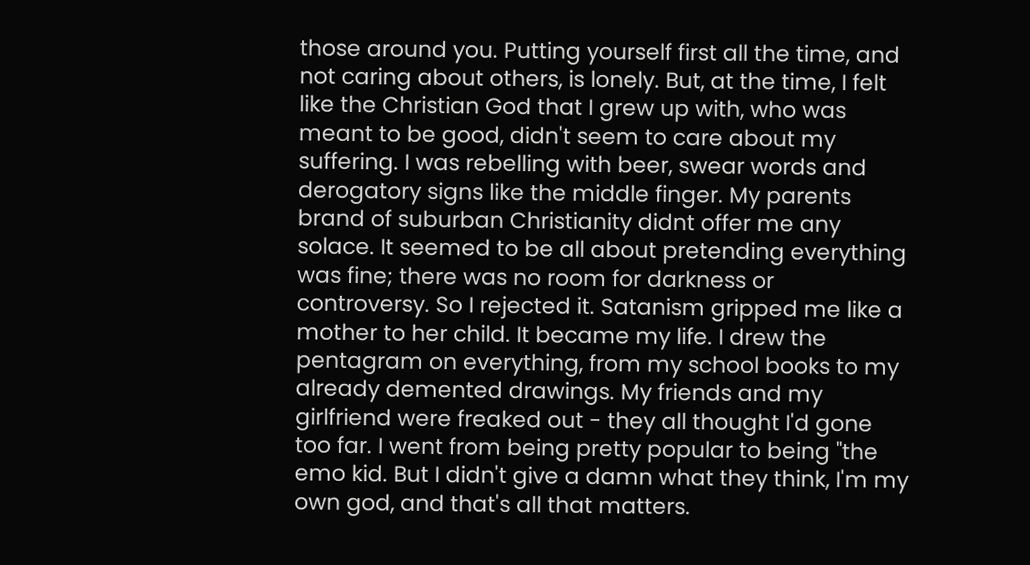those around you. Putting yourself first all the time, and not caring about others, is lonely. But, at the time, I felt like the Christian God that I grew up with, who was meant to be good, didn't seem to care about my suffering. I was rebelling with beer, swear words and derogatory signs like the middle finger. My parents brand of suburban Christianity didnt offer me any solace. It seemed to be all about pretending everything was fine; there was no room for darkness or controversy. So I rejected it. Satanism gripped me like a mother to her child. It became my life. I drew the pentagram on everything, from my school books to my already demented drawings. My friends and my girlfriend were freaked out - they all thought I'd gone too far. I went from being pretty popular to being "the emo kid. But I didn't give a damn what they think, I'm my own god, and that's all that matters.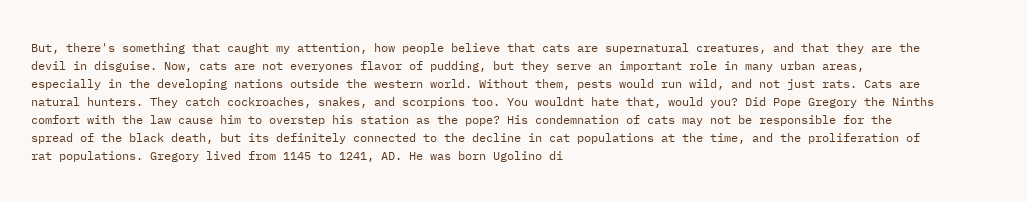But, there's something that caught my attention, how people believe that cats are supernatural creatures, and that they are the devil in disguise. Now, cats are not everyones flavor of pudding, but they serve an important role in many urban areas, especially in the developing nations outside the western world. Without them, pests would run wild, and not just rats. Cats are natural hunters. They catch cockroaches, snakes, and scorpions too. You wouldnt hate that, would you? Did Pope Gregory the Ninths comfort with the law cause him to overstep his station as the pope? His condemnation of cats may not be responsible for the spread of the black death, but its definitely connected to the decline in cat populations at the time, and the proliferation of rat populations. Gregory lived from 1145 to 1241, AD. He was born Ugolino di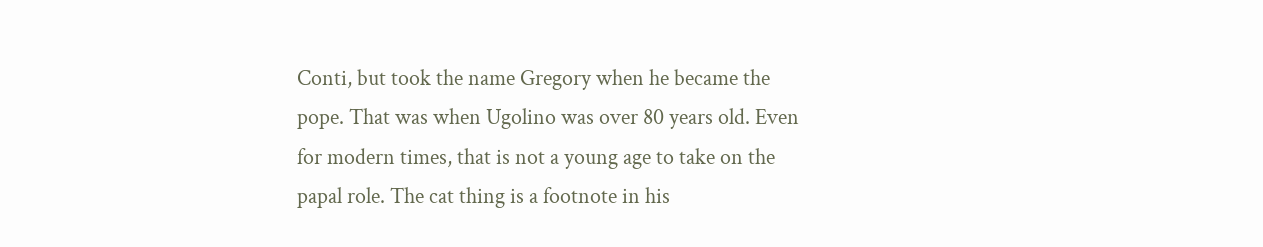Conti, but took the name Gregory when he became the pope. That was when Ugolino was over 80 years old. Even for modern times, that is not a young age to take on the papal role. The cat thing is a footnote in his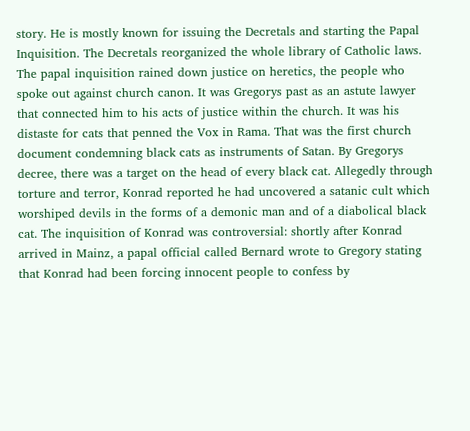story. He is mostly known for issuing the Decretals and starting the Papal Inquisition. The Decretals reorganized the whole library of Catholic laws. The papal inquisition rained down justice on heretics, the people who spoke out against church canon. It was Gregorys past as an astute lawyer that connected him to his acts of justice within the church. It was his distaste for cats that penned the Vox in Rama. That was the first church document condemning black cats as instruments of Satan. By Gregorys decree, there was a target on the head of every black cat. Allegedly through torture and terror, Konrad reported he had uncovered a satanic cult which worshiped devils in the forms of a demonic man and of a diabolical black cat. The inquisition of Konrad was controversial: shortly after Konrad arrived in Mainz, a papal official called Bernard wrote to Gregory stating that Konrad had been forcing innocent people to confess by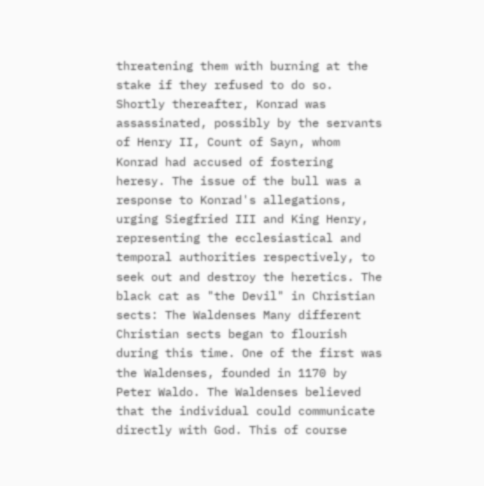threatening them with burning at the stake if they refused to do so. Shortly thereafter, Konrad was assassinated, possibly by the servants of Henry II, Count of Sayn, whom Konrad had accused of fostering heresy. The issue of the bull was a response to Konrad's allegations, urging Siegfried III and King Henry, representing the ecclesiastical and temporal authorities respectively, to seek out and destroy the heretics. The black cat as "the Devil" in Christian sects: The Waldenses Many different Christian sects began to flourish during this time. One of the first was the Waldenses, founded in 1170 by Peter Waldo. The Waldenses believed that the individual could communicate directly with God. This of course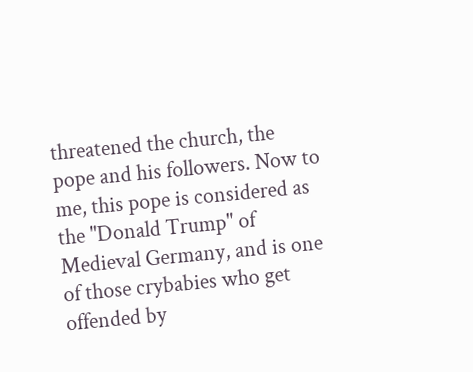threatened the church, the pope and his followers. Now to me, this pope is considered as the "Donald Trump" of Medieval Germany, and is one of those crybabies who get offended by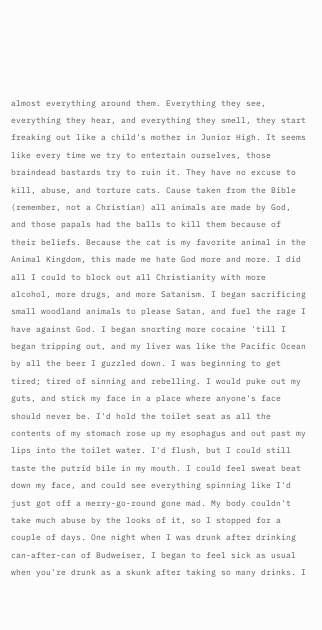almost everything around them. Everything they see, everything they hear, and everything they smell, they start freaking out like a child's mother in Junior High. It seems like every time we try to entertain ourselves, those braindead bastards try to ruin it. They have no excuse to kill, abuse, and torture cats. Cause taken from the Bible (remember, not a Christian) all animals are made by God, and those papals had the balls to kill them because of their beliefs. Because the cat is my favorite animal in the Animal Kingdom, this made me hate God more and more. I did all I could to block out all Christianity with more alcohol, more drugs, and more Satanism. I began sacrificing small woodland animals to please Satan, and fuel the rage I have against God. I began snorting more cocaine 'till I began tripping out, and my liver was like the Pacific Ocean by all the beer I guzzled down. I was beginning to get tired; tired of sinning and rebelling. I would puke out my guts, and stick my face in a place where anyone's face should never be. I'd hold the toilet seat as all the contents of my stomach rose up my esophagus and out past my lips into the toilet water. I'd flush, but I could still taste the putrid bile in my mouth. I could feel sweat beat down my face, and could see everything spinning like I'd just got off a merry-go-round gone mad. My body couldn't take much abuse by the looks of it, so I stopped for a couple of days. One night when I was drunk after drinking can-after-can of Budweiser, I began to feel sick as usual when you're drunk as a skunk after taking so many drinks. I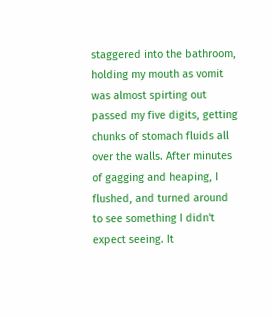staggered into the bathroom, holding my mouth as vomit was almost spirting out passed my five digits, getting chunks of stomach fluids all over the walls. After minutes of gagging and heaping, I flushed, and turned around to see something I didn't expect seeing. It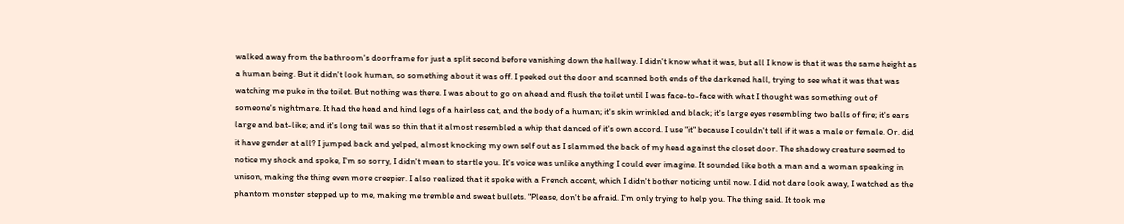walked away from the bathroom's doorframe for just a split second before vanishing down the hallway. I didn't know what it was, but all I know is that it was the same height as a human being. But it didn't look human, so something about it was off. I peeked out the door and scanned both ends of the darkened hall, trying to see what it was that was watching me puke in the toilet. But nothing was there. I was about to go on ahead and flush the toilet until I was face-to-face with what I thought was something out of someone's nightmare. It had the head and hind legs of a hairless cat, and the body of a human; it's skin wrinkled and black; it's large eyes resembling two balls of fire; it's ears large and bat-like; and it's long tail was so thin that it almost resembled a whip that danced of it's own accord. I use "it" because I couldn't tell if it was a male or female. Or. did it have gender at all? I jumped back and yelped, almost knocking my own self out as I slammed the back of my head against the closet door. The shadowy creature seemed to notice my shock and spoke, I'm so sorry, I didn't mean to startle you. It's voice was unlike anything I could ever imagine. It sounded like both a man and a woman speaking in unison, making the thing even more creepier. I also realized that it spoke with a French accent, which I didn't bother noticing until now. I did not dare look away, I watched as the phantom monster stepped up to me, making me tremble and sweat bullets. "Please, don't be afraid. I'm only trying to help you. The thing said. It took me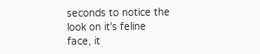seconds to notice the look on it's feline face, it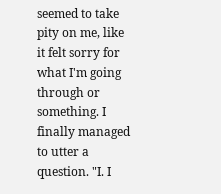seemed to take pity on me, like it felt sorry for what I'm going through or something. I finally managed to utter a question. "I. I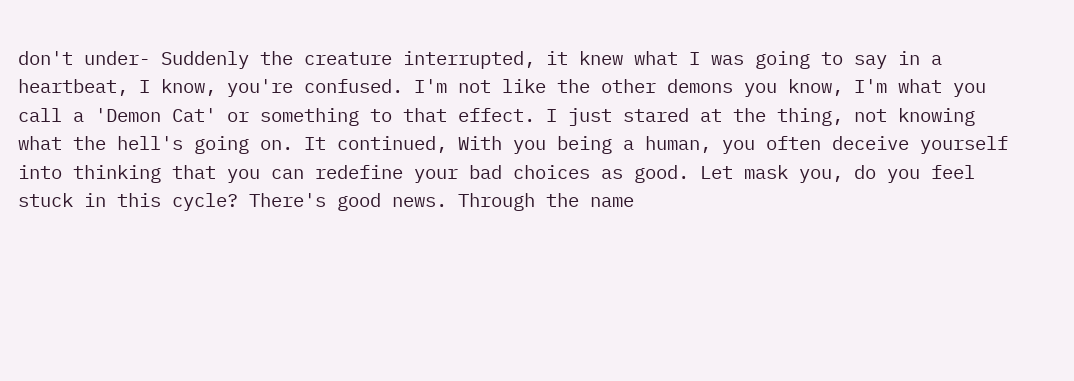don't under- Suddenly the creature interrupted, it knew what I was going to say in a heartbeat, I know, you're confused. I'm not like the other demons you know, I'm what you call a 'Demon Cat' or something to that effect. I just stared at the thing, not knowing what the hell's going on. It continued, With you being a human, you often deceive yourself into thinking that you can redefine your bad choices as good. Let mask you, do you feel stuck in this cycle? There's good news. Through the name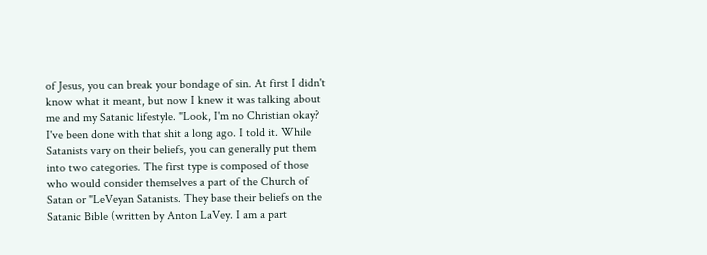of Jesus, you can break your bondage of sin. At first I didn't know what it meant, but now I knew it was talking about me and my Satanic lifestyle. "Look, I'm no Christian okay? I've been done with that shit a long ago. I told it. While Satanists vary on their beliefs, you can generally put them into two categories. The first type is composed of those who would consider themselves a part of the Church of Satan or "LeVeyan Satanists. They base their beliefs on the Satanic Bible (written by Anton LaVey. I am a part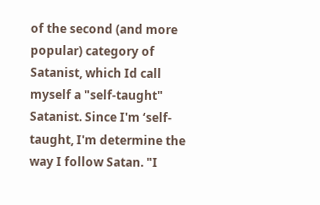of the second (and more popular) category of Satanist, which Id call myself a "self-taught" Satanist. Since I'm ‘self-taught, I'm determine the way I follow Satan. "I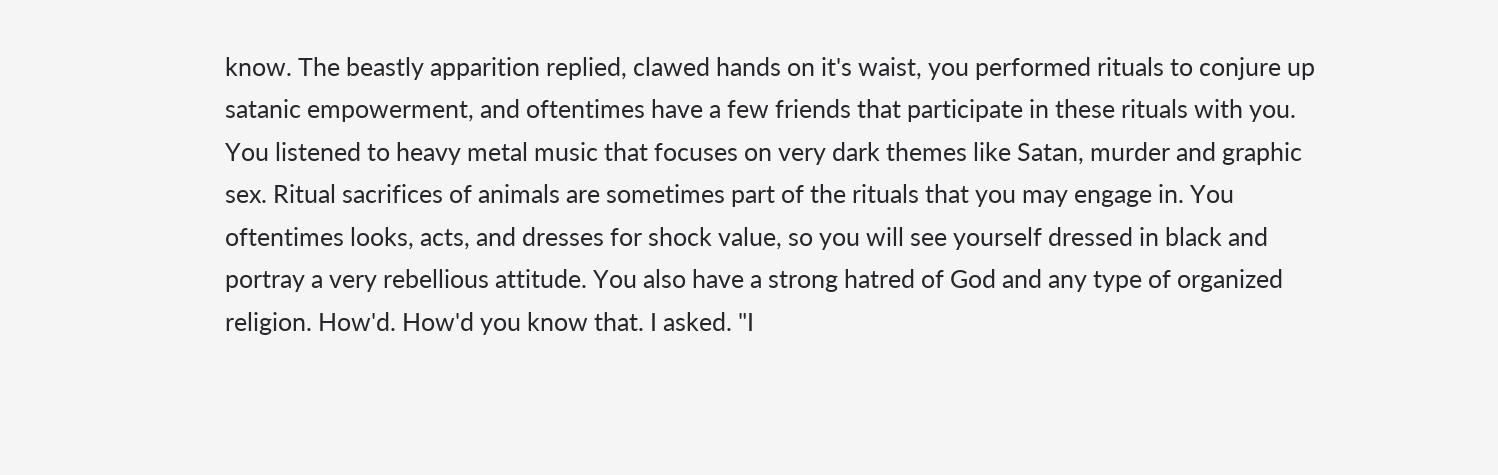know. The beastly apparition replied, clawed hands on it's waist, you performed rituals to conjure up satanic empowerment, and oftentimes have a few friends that participate in these rituals with you. You listened to heavy metal music that focuses on very dark themes like Satan, murder and graphic sex. Ritual sacrifices of animals are sometimes part of the rituals that you may engage in. You oftentimes looks, acts, and dresses for shock value, so you will see yourself dressed in black and portray a very rebellious attitude. You also have a strong hatred of God and any type of organized religion. How'd. How'd you know that. I asked. "I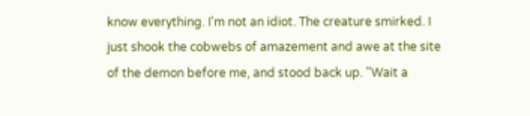know everything. I'm not an idiot. The creature smirked. I just shook the cobwebs of amazement and awe at the site of the demon before me, and stood back up. "Wait a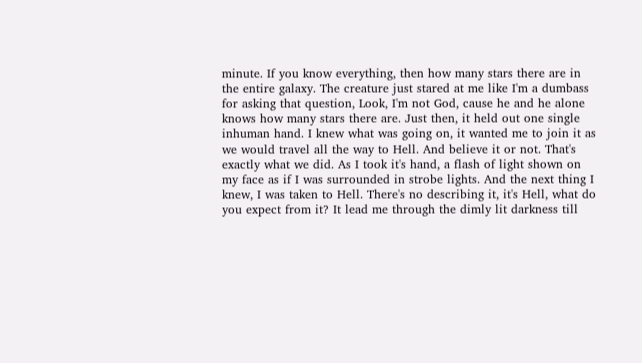minute. If you know everything, then how many stars there are in the entire galaxy. The creature just stared at me like I'm a dumbass for asking that question, Look, I'm not God, cause he and he alone knows how many stars there are. Just then, it held out one single inhuman hand. I knew what was going on, it wanted me to join it as we would travel all the way to Hell. And believe it or not. That's exactly what we did. As I took it's hand, a flash of light shown on my face as if I was surrounded in strobe lights. And the next thing I knew, I was taken to Hell. There's no describing it, it's Hell, what do you expect from it? It lead me through the dimly lit darkness till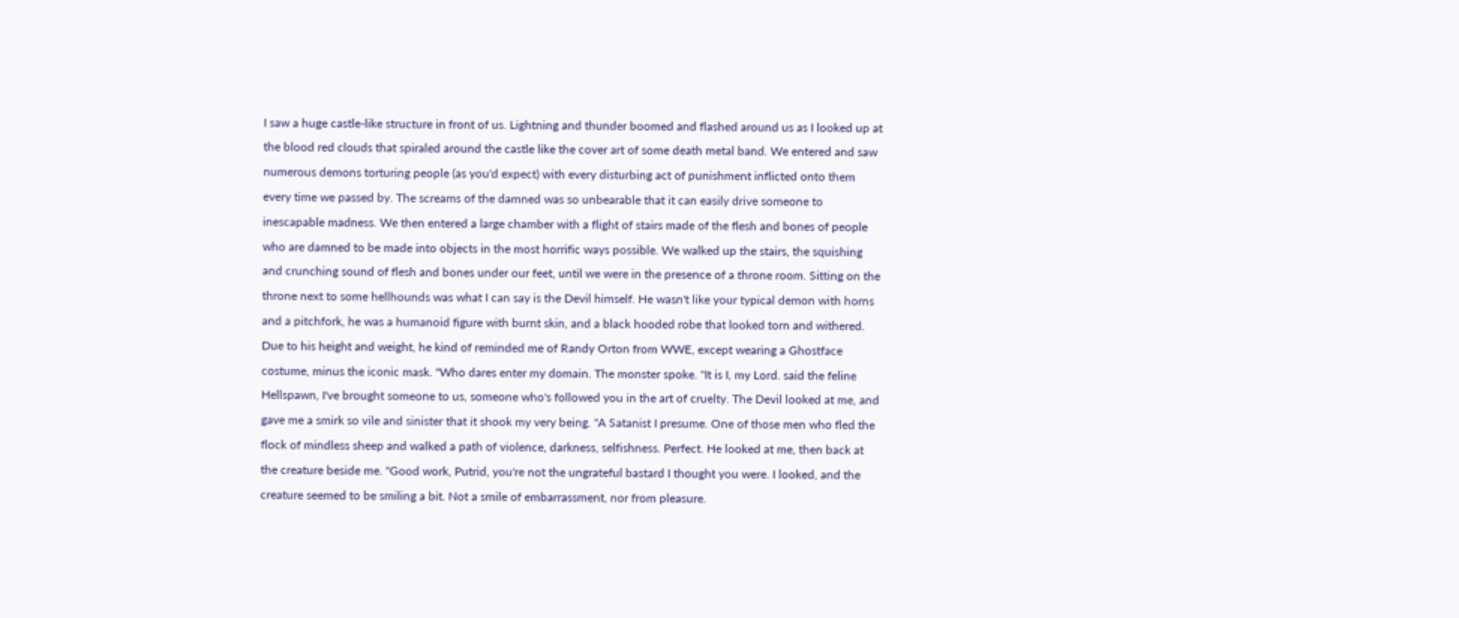I saw a huge castle-like structure in front of us. Lightning and thunder boomed and flashed around us as I looked up at the blood red clouds that spiraled around the castle like the cover art of some death metal band. We entered and saw numerous demons torturing people (as you'd expect) with every disturbing act of punishment inflicted onto them every time we passed by. The screams of the damned was so unbearable that it can easily drive someone to inescapable madness. We then entered a large chamber with a flight of stairs made of the flesh and bones of people who are damned to be made into objects in the most horrific ways possible. We walked up the stairs, the squishing and crunching sound of flesh and bones under our feet, until we were in the presence of a throne room. Sitting on the throne next to some hellhounds was what I can say is the Devil himself. He wasn't like your typical demon with horns and a pitchfork, he was a humanoid figure with burnt skin, and a black hooded robe that looked torn and withered. Due to his height and weight, he kind of reminded me of Randy Orton from WWE, except wearing a Ghostface costume, minus the iconic mask. "Who dares enter my domain. The monster spoke. "It is I, my Lord. said the feline Hellspawn, I've brought someone to us, someone who's followed you in the art of cruelty. The Devil looked at me, and gave me a smirk so vile and sinister that it shook my very being. "A Satanist I presume. One of those men who fled the flock of mindless sheep and walked a path of violence, darkness, selfishness. Perfect. He looked at me, then back at the creature beside me. "Good work, Putrid, you're not the ungrateful bastard I thought you were. I looked, and the creature seemed to be smiling a bit. Not a smile of embarrassment, nor from pleasure.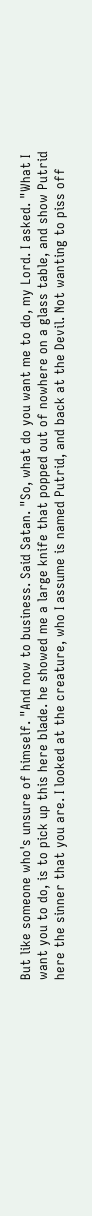But like someone who's unsure of himself. "And now to business. Said Satan. "So, what do you want me to do, my Lord. I asked. "What I want you to do, is to pick up this here blade. he showed me a large knife that popped out of nowhere on a glass table, and show Putrid here the sinner that you are. I looked at the creature, who I assume is named Putrid, and back at the Devil. Not wanting to piss off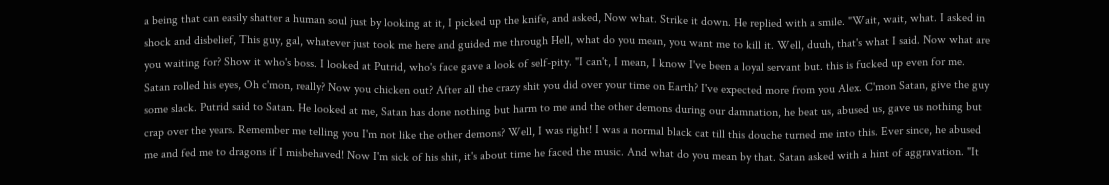a being that can easily shatter a human soul just by looking at it, I picked up the knife, and asked, Now what. Strike it down. He replied with a smile. "Wait, wait, what. I asked in shock and disbelief, This guy, gal, whatever just took me here and guided me through Hell, what do you mean, you want me to kill it. Well, duuh, that's what I said. Now what are you waiting for? Show it who's boss. I looked at Putrid, who's face gave a look of self-pity. "I can't, I mean, I know I've been a loyal servant but. this is fucked up even for me. Satan rolled his eyes, Oh c'mon, really? Now you chicken out? After all the crazy shit you did over your time on Earth? I've expected more from you Alex. C'mon Satan, give the guy some slack. Putrid said to Satan. He looked at me, Satan has done nothing but harm to me and the other demons during our damnation, he beat us, abused us, gave us nothing but crap over the years. Remember me telling you I'm not like the other demons? Well, I was right! I was a normal black cat till this douche turned me into this. Ever since, he abused me and fed me to dragons if I misbehaved! Now I'm sick of his shit, it's about time he faced the music. And what do you mean by that. Satan asked with a hint of aggravation. "It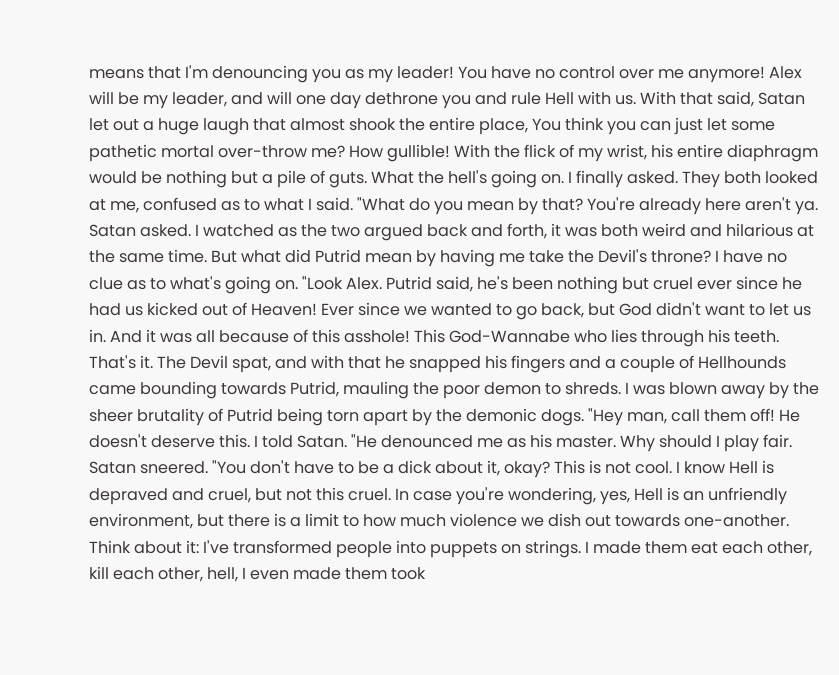means that I'm denouncing you as my leader! You have no control over me anymore! Alex will be my leader, and will one day dethrone you and rule Hell with us. With that said, Satan let out a huge laugh that almost shook the entire place, You think you can just let some pathetic mortal over-throw me? How gullible! With the flick of my wrist, his entire diaphragm would be nothing but a pile of guts. What the hell's going on. I finally asked. They both looked at me, confused as to what I said. "What do you mean by that? You're already here aren't ya. Satan asked. I watched as the two argued back and forth, it was both weird and hilarious at the same time. But what did Putrid mean by having me take the Devil's throne? I have no clue as to what's going on. "Look Alex. Putrid said, he's been nothing but cruel ever since he had us kicked out of Heaven! Ever since we wanted to go back, but God didn't want to let us in. And it was all because of this asshole! This God-Wannabe who lies through his teeth. That's it. The Devil spat, and with that he snapped his fingers and a couple of Hellhounds came bounding towards Putrid, mauling the poor demon to shreds. I was blown away by the sheer brutality of Putrid being torn apart by the demonic dogs. "Hey man, call them off! He doesn't deserve this. I told Satan. "He denounced me as his master. Why should I play fair. Satan sneered. "You don't have to be a dick about it, okay? This is not cool. I know Hell is depraved and cruel, but not this cruel. In case you're wondering, yes, Hell is an unfriendly environment, but there is a limit to how much violence we dish out towards one-another. Think about it: I've transformed people into puppets on strings. I made them eat each other, kill each other, hell, I even made them took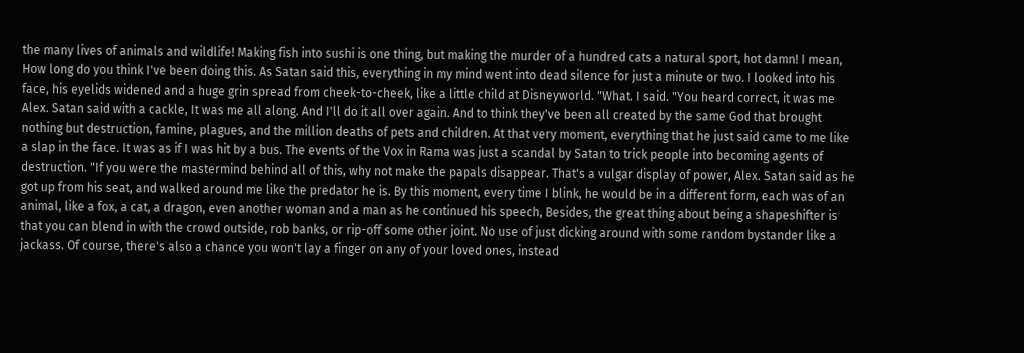the many lives of animals and wildlife! Making fish into sushi is one thing, but making the murder of a hundred cats a natural sport, hot damn! I mean, How long do you think I've been doing this. As Satan said this, everything in my mind went into dead silence for just a minute or two. I looked into his face, his eyelids widened and a huge grin spread from cheek-to-cheek, like a little child at Disneyworld. "What. I said. "You heard correct, it was me Alex. Satan said with a cackle, It was me all along. And I'll do it all over again. And to think they've been all created by the same God that brought nothing but destruction, famine, plagues, and the million deaths of pets and children. At that very moment, everything that he just said came to me like a slap in the face. It was as if I was hit by a bus. The events of the Vox in Rama was just a scandal by Satan to trick people into becoming agents of destruction. "If you were the mastermind behind all of this, why not make the papals disappear. That's a vulgar display of power, Alex. Satan said as he got up from his seat, and walked around me like the predator he is. By this moment, every time I blink, he would be in a different form, each was of an animal, like a fox, a cat, a dragon, even another woman and a man as he continued his speech, Besides, the great thing about being a shapeshifter is that you can blend in with the crowd outside, rob banks, or rip-off some other joint. No use of just dicking around with some random bystander like a jackass. Of course, there's also a chance you won't lay a finger on any of your loved ones, instead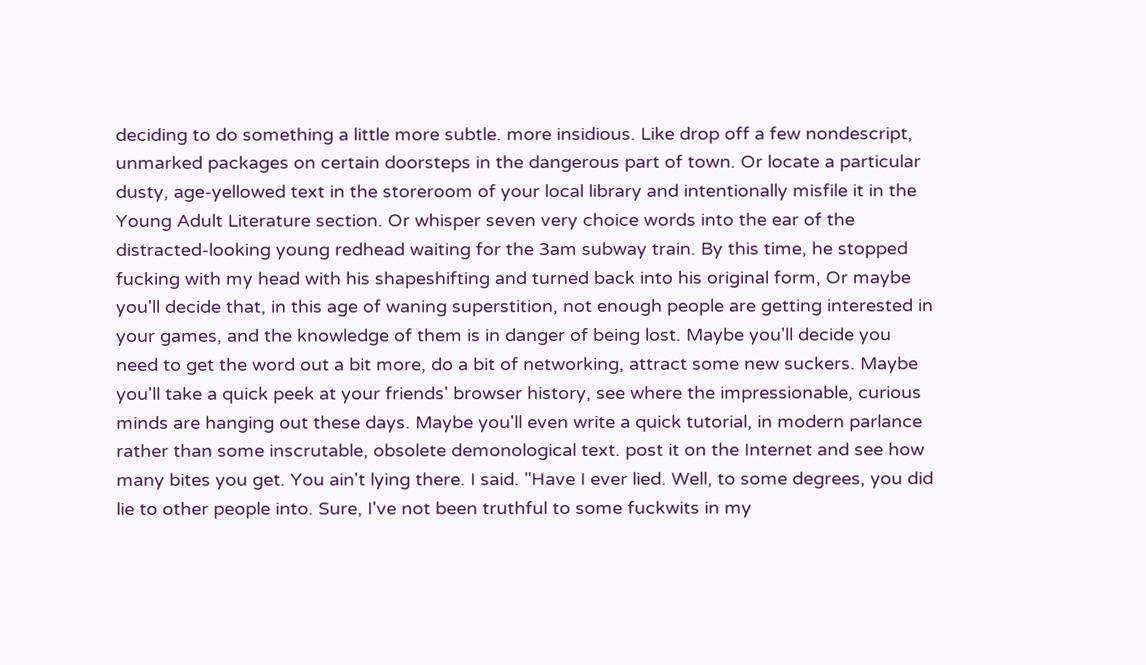deciding to do something a little more subtle. more insidious. Like drop off a few nondescript, unmarked packages on certain doorsteps in the dangerous part of town. Or locate a particular dusty, age-yellowed text in the storeroom of your local library and intentionally misfile it in the Young Adult Literature section. Or whisper seven very choice words into the ear of the distracted-looking young redhead waiting for the 3am subway train. By this time, he stopped fucking with my head with his shapeshifting and turned back into his original form, Or maybe you'll decide that, in this age of waning superstition, not enough people are getting interested in your games, and the knowledge of them is in danger of being lost. Maybe you'll decide you need to get the word out a bit more, do a bit of networking, attract some new suckers. Maybe you'll take a quick peek at your friends' browser history, see where the impressionable, curious minds are hanging out these days. Maybe you'll even write a quick tutorial, in modern parlance rather than some inscrutable, obsolete demonological text. post it on the Internet and see how many bites you get. You ain't lying there. I said. "Have I ever lied. Well, to some degrees, you did lie to other people into. Sure, I've not been truthful to some fuckwits in my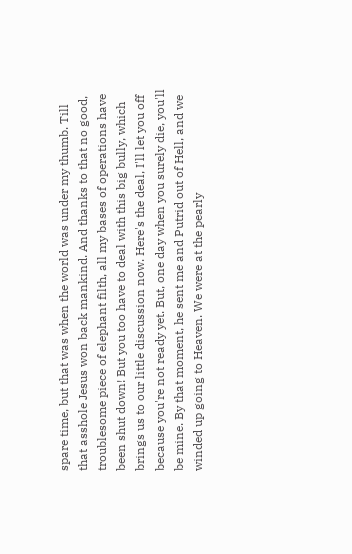spare time, but that was when the world was under my thumb. Till that asshole Jesus won back mankind. And thanks to that no good, troublesome piece of elephant filth, all my bases of operations have been shut down! But you too have to deal with this big bully, which brings us to our little discussion now. Here's the deal, I'll let you off because you're not ready yet. But, one day when you surely die, you'll be mine. By that moment, he sent me and Putrid out of Hell, and we winded up going to Heaven. We were at the pearly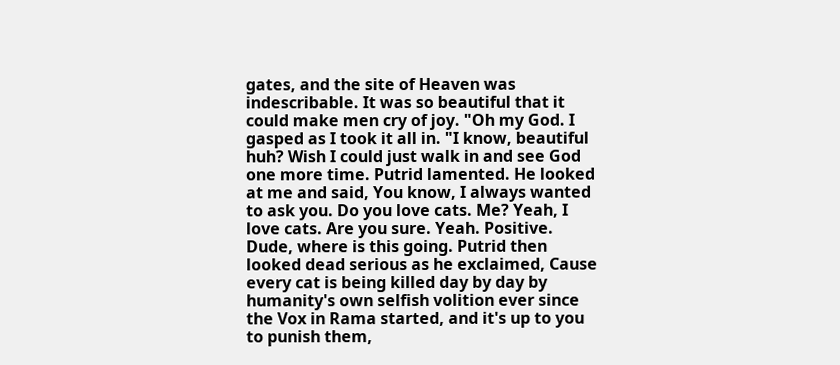gates, and the site of Heaven was indescribable. It was so beautiful that it could make men cry of joy. "Oh my God. I gasped as I took it all in. "I know, beautiful huh? Wish I could just walk in and see God one more time. Putrid lamented. He looked at me and said, You know, I always wanted to ask you. Do you love cats. Me? Yeah, I love cats. Are you sure. Yeah. Positive. Dude, where is this going. Putrid then looked dead serious as he exclaimed, Cause every cat is being killed day by day by humanity's own selfish volition ever since the Vox in Rama started, and it's up to you to punish them,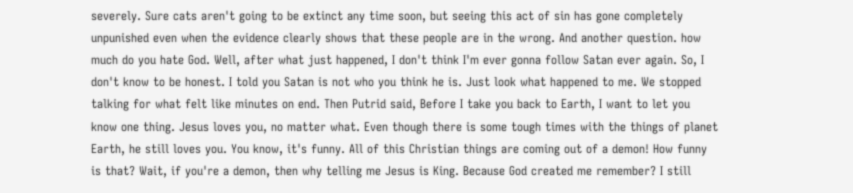severely. Sure cats aren't going to be extinct any time soon, but seeing this act of sin has gone completely unpunished even when the evidence clearly shows that these people are in the wrong. And another question. how much do you hate God. Well, after what just happened, I don't think I'm ever gonna follow Satan ever again. So, I don't know to be honest. I told you Satan is not who you think he is. Just look what happened to me. We stopped talking for what felt like minutes on end. Then Putrid said, Before I take you back to Earth, I want to let you know one thing. Jesus loves you, no matter what. Even though there is some tough times with the things of planet Earth, he still loves you. You know, it's funny. All of this Christian things are coming out of a demon! How funny is that? Wait, if you're a demon, then why telling me Jesus is King. Because God created me remember? I still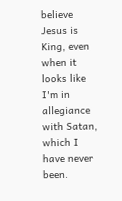believe Jesus is King, even when it looks like I'm in allegiance with Satan, which I have never been.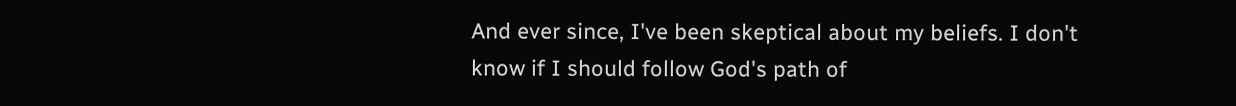And ever since, I've been skeptical about my beliefs. I don't know if I should follow God's path of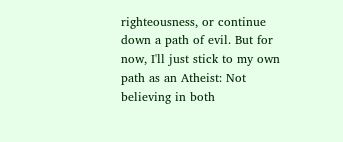righteousness, or continue down a path of evil. But for now, I'll just stick to my own path as an Atheist: Not believing in both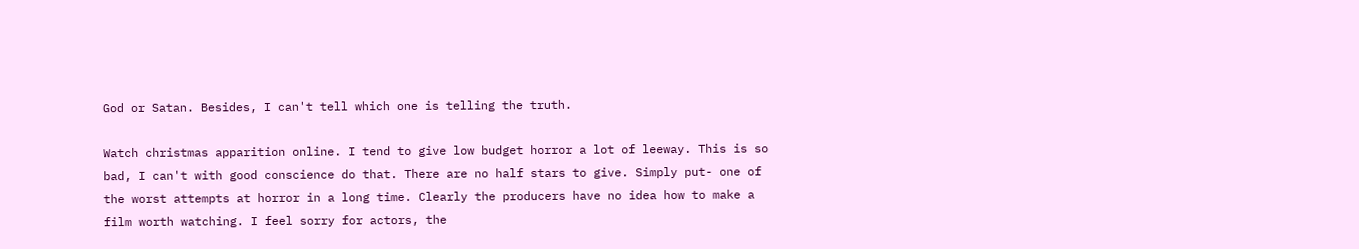God or Satan. Besides, I can't tell which one is telling the truth.

Watch christmas apparition online. I tend to give low budget horror a lot of leeway. This is so bad, I can't with good conscience do that. There are no half stars to give. Simply put- one of the worst attempts at horror in a long time. Clearly the producers have no idea how to make a film worth watching. I feel sorry for actors, the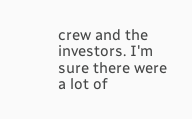crew and the investors. I'm sure there were a lot of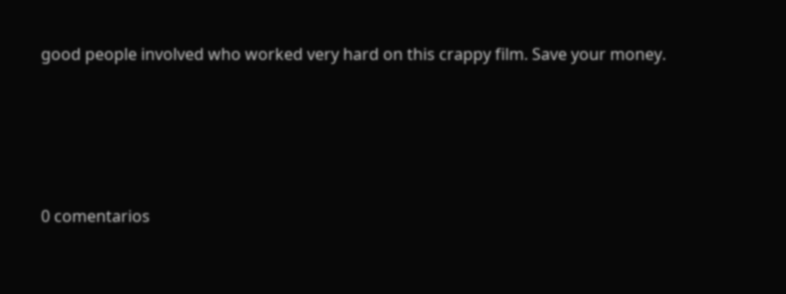good people involved who worked very hard on this crappy film. Save your money.




0 comentarios